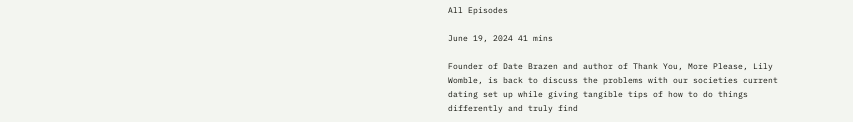All Episodes

June 19, 2024 41 mins

Founder of Date Brazen and author of Thank You, More Please, Lily Womble, is back to discuss the problems with our societies current dating set up while giving tangible tips of how to do things differently and truly find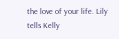the love of your life. Lily tells Kelly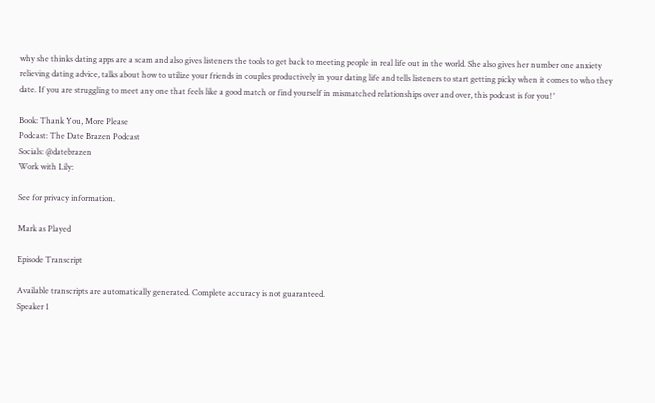why she thinks dating apps are a scam and also gives listeners the tools to get back to meeting people in real life out in the world. She also gives her number one anxiety relieving dating advice, talks about how to utilize your friends in couples productively in your dating life and tells listeners to start getting picky when it comes to who they date. If you are struggling to meet any one that feels like a good match or find yourself in mismatched relationships over and over, this podcast is for you! '

Book: Thank You, More Please
Podcast: The Date Brazen Podcast
Socials: @datebrazen
Work with Lily:

See for privacy information.

Mark as Played

Episode Transcript

Available transcripts are automatically generated. Complete accuracy is not guaranteed.
Speaker 1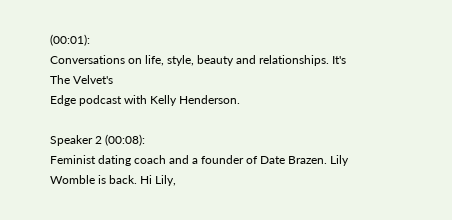(00:01):
Conversations on life, style, beauty and relationships. It's The Velvet's
Edge podcast with Kelly Henderson.

Speaker 2 (00:08):
Feminist dating coach and a founder of Date Brazen. Lily
Womble is back. Hi Lily,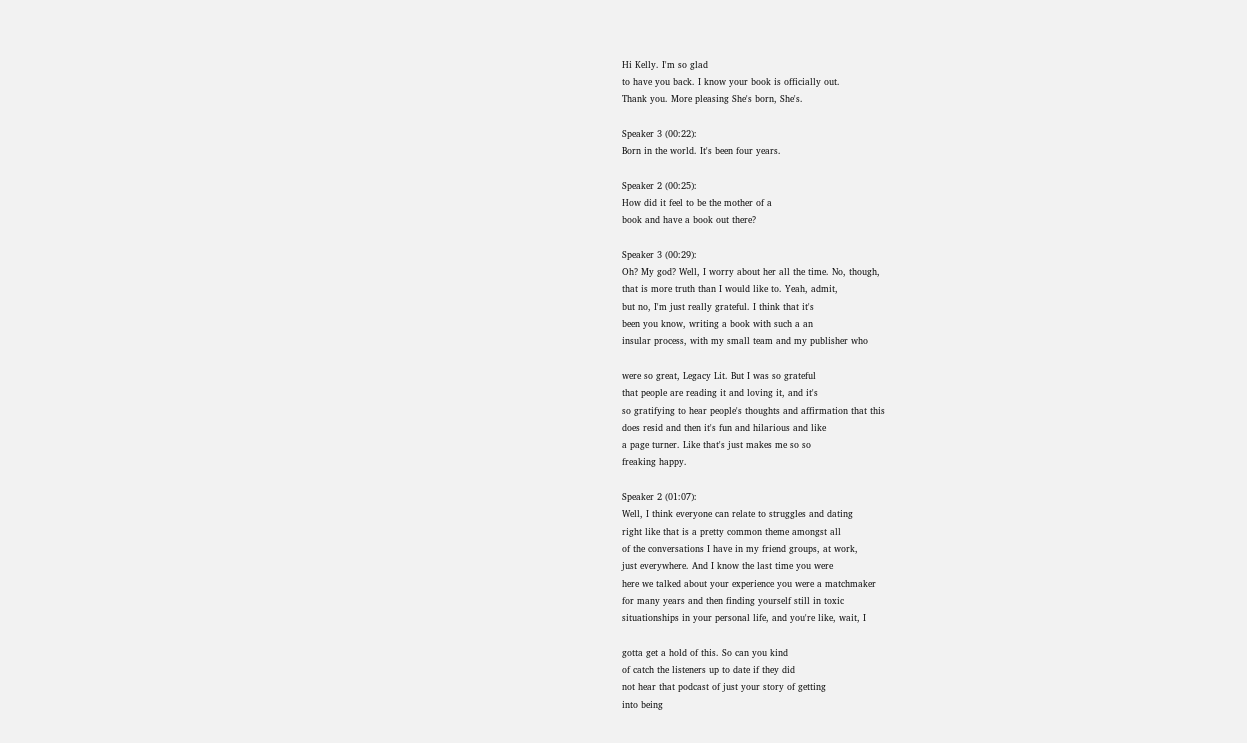Hi Kelly. I'm so glad
to have you back. I know your book is officially out.
Thank you. More pleasing She's born, She's.

Speaker 3 (00:22):
Born in the world. It's been four years.

Speaker 2 (00:25):
How did it feel to be the mother of a
book and have a book out there?

Speaker 3 (00:29):
Oh? My god? Well, I worry about her all the time. No, though,
that is more truth than I would like to. Yeah, admit,
but no, I'm just really grateful. I think that it's
been you know, writing a book with such a an
insular process, with my small team and my publisher who

were so great, Legacy Lit. But I was so grateful
that people are reading it and loving it, and it's
so gratifying to hear people's thoughts and affirmation that this
does resid and then it's fun and hilarious and like
a page turner. Like that's just makes me so so
freaking happy.

Speaker 2 (01:07):
Well, I think everyone can relate to struggles and dating
right like that is a pretty common theme amongst all
of the conversations I have in my friend groups, at work,
just everywhere. And I know the last time you were
here we talked about your experience you were a matchmaker
for many years and then finding yourself still in toxic
situationships in your personal life, and you're like, wait, I

gotta get a hold of this. So can you kind
of catch the listeners up to date if they did
not hear that podcast of just your story of getting
into being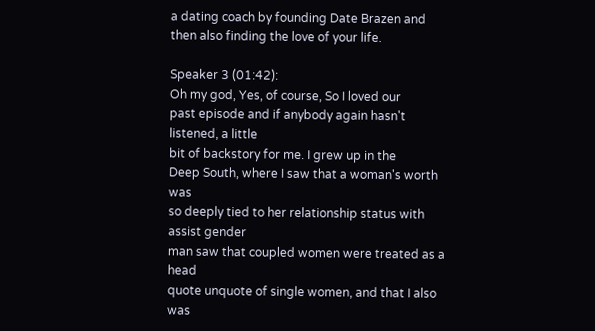a dating coach by founding Date Brazen and
then also finding the love of your life.

Speaker 3 (01:42):
Oh my god, Yes, of course, So I loved our
past episode and if anybody again hasn't listened, a little
bit of backstory for me. I grew up in the
Deep South, where I saw that a woman's worth was
so deeply tied to her relationship status with assist gender
man saw that coupled women were treated as a head
quote unquote of single women, and that I also was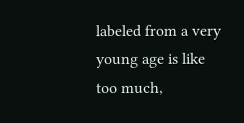labeled from a very young age is like too much,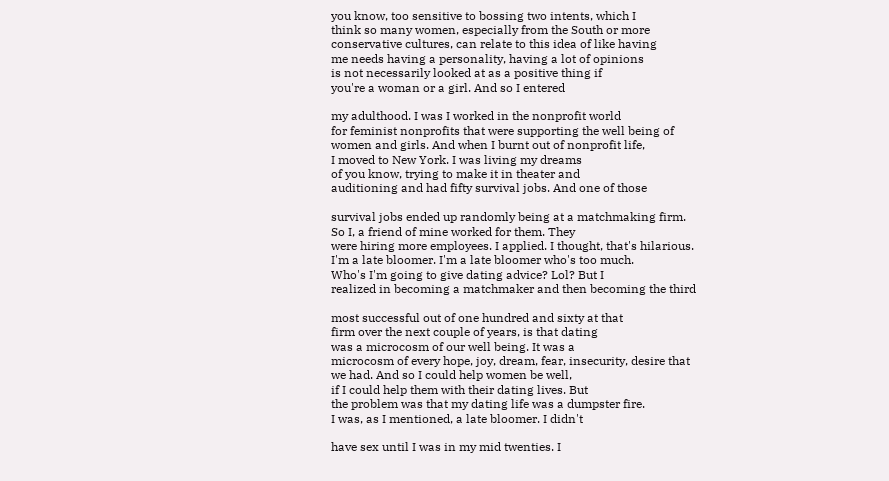you know, too sensitive to bossing two intents, which I
think so many women, especially from the South or more
conservative cultures, can relate to this idea of like having
me needs having a personality, having a lot of opinions
is not necessarily looked at as a positive thing if
you're a woman or a girl. And so I entered

my adulthood. I was I worked in the nonprofit world
for feminist nonprofits that were supporting the well being of
women and girls. And when I burnt out of nonprofit life,
I moved to New York. I was living my dreams
of you know, trying to make it in theater and
auditioning and had fifty survival jobs. And one of those

survival jobs ended up randomly being at a matchmaking firm.
So I, a friend of mine worked for them. They
were hiring more employees. I applied. I thought, that's hilarious.
I'm a late bloomer. I'm a late bloomer who's too much.
Who's I'm going to give dating advice? Lol? But I
realized in becoming a matchmaker and then becoming the third

most successful out of one hundred and sixty at that
firm over the next couple of years, is that dating
was a microcosm of our well being. It was a
microcosm of every hope, joy, dream, fear, insecurity, desire that
we had. And so I could help women be well,
if I could help them with their dating lives. But
the problem was that my dating life was a dumpster fire.
I was, as I mentioned, a late bloomer. I didn't

have sex until I was in my mid twenties. I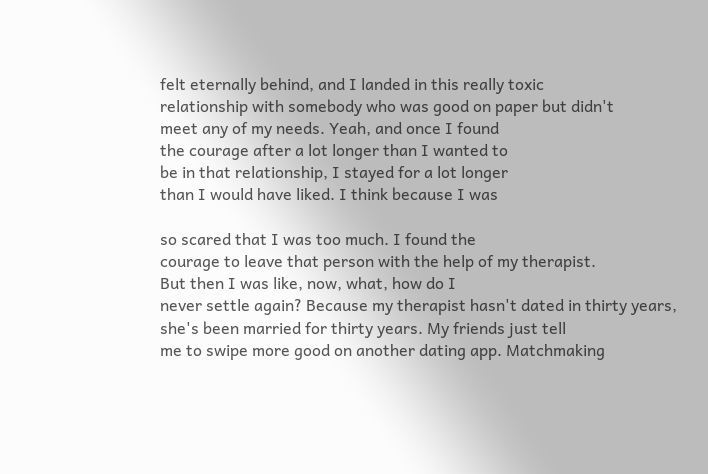felt eternally behind, and I landed in this really toxic
relationship with somebody who was good on paper but didn't
meet any of my needs. Yeah, and once I found
the courage after a lot longer than I wanted to
be in that relationship, I stayed for a lot longer
than I would have liked. I think because I was

so scared that I was too much. I found the
courage to leave that person with the help of my therapist.
But then I was like, now, what, how do I
never settle again? Because my therapist hasn't dated in thirty years,
she's been married for thirty years. My friends just tell
me to swipe more good on another dating app. Matchmaking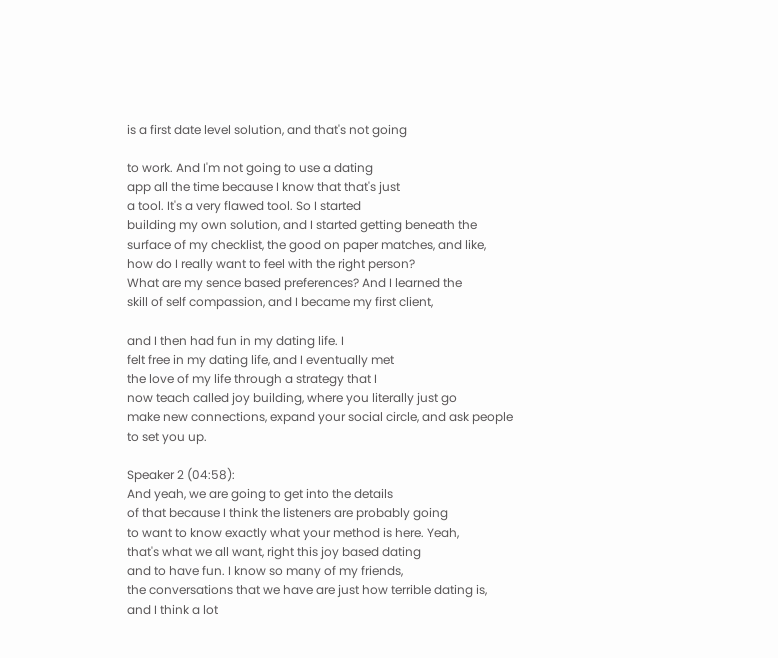is a first date level solution, and that's not going

to work. And I'm not going to use a dating
app all the time because I know that that's just
a tool. It's a very flawed tool. So I started
building my own solution, and I started getting beneath the
surface of my checklist, the good on paper matches, and like,
how do I really want to feel with the right person?
What are my sence based preferences? And I learned the
skill of self compassion, and I became my first client,

and I then had fun in my dating life. I
felt free in my dating life, and I eventually met
the love of my life through a strategy that I
now teach called joy building, where you literally just go
make new connections, expand your social circle, and ask people
to set you up.

Speaker 2 (04:58):
And yeah, we are going to get into the details
of that because I think the listeners are probably going
to want to know exactly what your method is here. Yeah,
that's what we all want, right this joy based dating
and to have fun. I know so many of my friends,
the conversations that we have are just how terrible dating is,
and I think a lot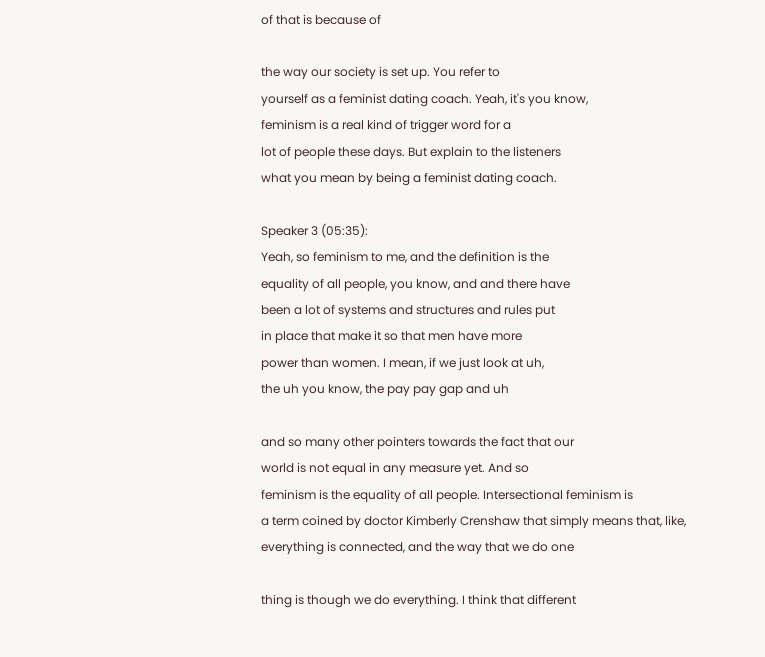of that is because of

the way our society is set up. You refer to
yourself as a feminist dating coach. Yeah, it's you know,
feminism is a real kind of trigger word for a
lot of people these days. But explain to the listeners
what you mean by being a feminist dating coach.

Speaker 3 (05:35):
Yeah, so feminism to me, and the definition is the
equality of all people, you know, and and there have
been a lot of systems and structures and rules put
in place that make it so that men have more
power than women. I mean, if we just look at uh,
the uh you know, the pay pay gap and uh

and so many other pointers towards the fact that our
world is not equal in any measure yet. And so
feminism is the equality of all people. Intersectional feminism is
a term coined by doctor Kimberly Crenshaw that simply means that, like,
everything is connected, and the way that we do one

thing is though we do everything. I think that different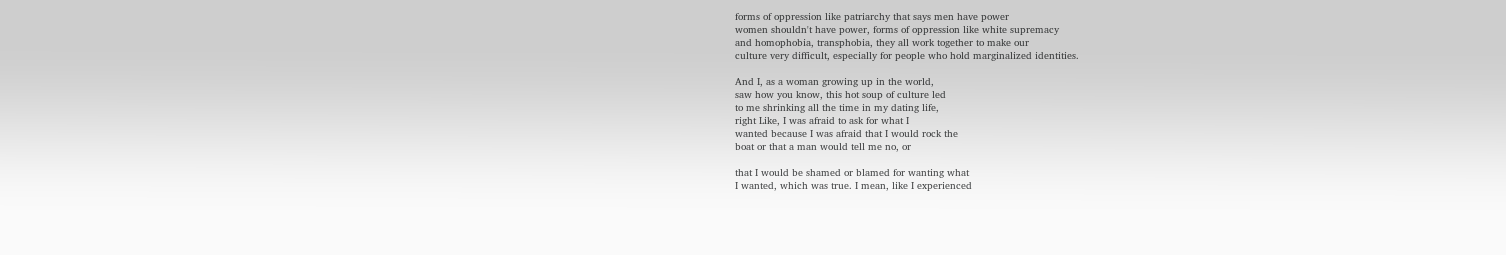forms of oppression like patriarchy that says men have power
women shouldn't have power, forms of oppression like white supremacy
and homophobia, transphobia, they all work together to make our
culture very difficult, especially for people who hold marginalized identities.

And I, as a woman growing up in the world,
saw how you know, this hot soup of culture led
to me shrinking all the time in my dating life,
right Like, I was afraid to ask for what I
wanted because I was afraid that I would rock the
boat or that a man would tell me no, or

that I would be shamed or blamed for wanting what
I wanted, which was true. I mean, like I experienced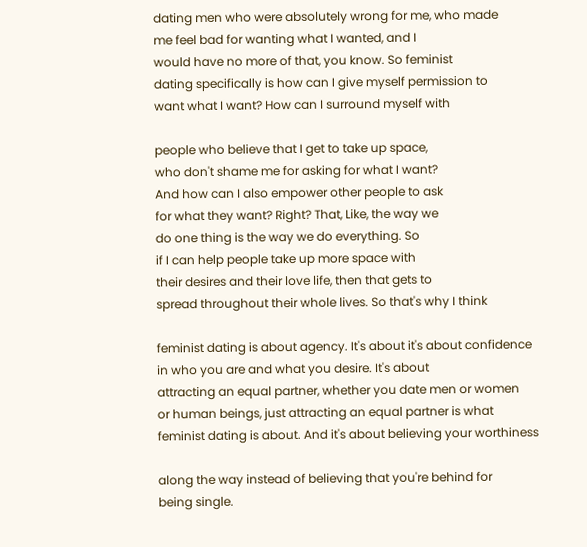dating men who were absolutely wrong for me, who made
me feel bad for wanting what I wanted, and I
would have no more of that, you know. So feminist
dating specifically is how can I give myself permission to
want what I want? How can I surround myself with

people who believe that I get to take up space,
who don't shame me for asking for what I want?
And how can I also empower other people to ask
for what they want? Right? That, Like, the way we
do one thing is the way we do everything. So
if I can help people take up more space with
their desires and their love life, then that gets to
spread throughout their whole lives. So that's why I think

feminist dating is about agency. It's about it's about confidence
in who you are and what you desire. It's about
attracting an equal partner, whether you date men or women
or human beings, just attracting an equal partner is what
feminist dating is about. And it's about believing your worthiness

along the way instead of believing that you're behind for
being single.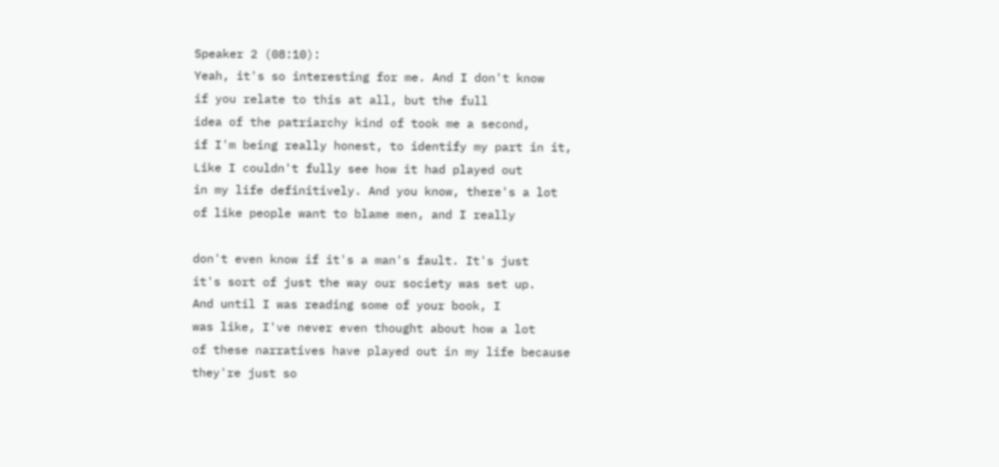Speaker 2 (08:10):
Yeah, it's so interesting for me. And I don't know
if you relate to this at all, but the full
idea of the patriarchy kind of took me a second,
if I'm being really honest, to identify my part in it,
Like I couldn't fully see how it had played out
in my life definitively. And you know, there's a lot
of like people want to blame men, and I really

don't even know if it's a man's fault. It's just
it's sort of just the way our society was set up.
And until I was reading some of your book, I
was like, I've never even thought about how a lot
of these narratives have played out in my life because
they're just so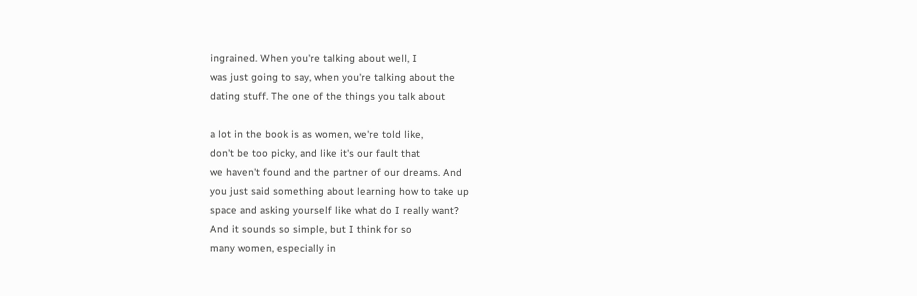ingrained. When you're talking about well, I
was just going to say, when you're talking about the
dating stuff. The one of the things you talk about

a lot in the book is as women, we're told like,
don't be too picky, and like it's our fault that
we haven't found and the partner of our dreams. And
you just said something about learning how to take up
space and asking yourself like what do I really want?
And it sounds so simple, but I think for so
many women, especially in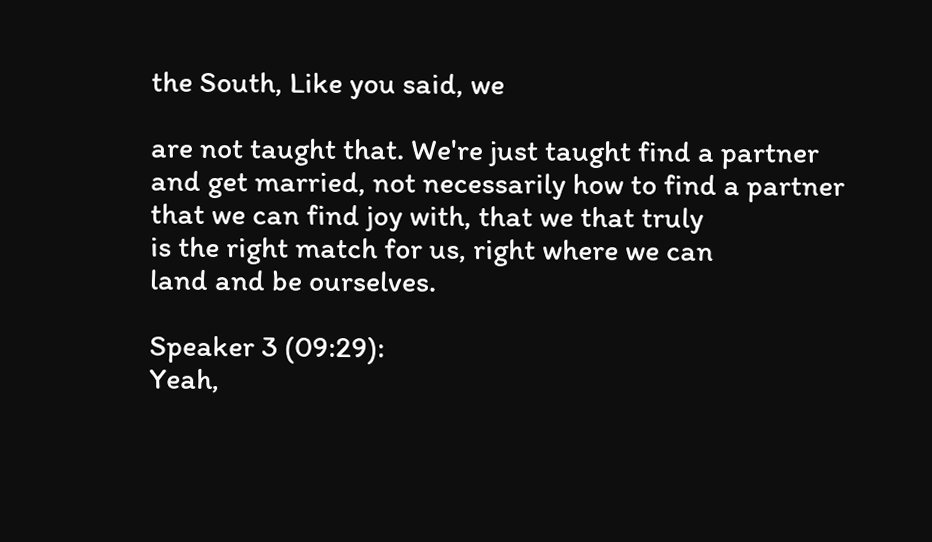the South, Like you said, we

are not taught that. We're just taught find a partner
and get married, not necessarily how to find a partner
that we can find joy with, that we that truly
is the right match for us, right where we can
land and be ourselves.

Speaker 3 (09:29):
Yeah,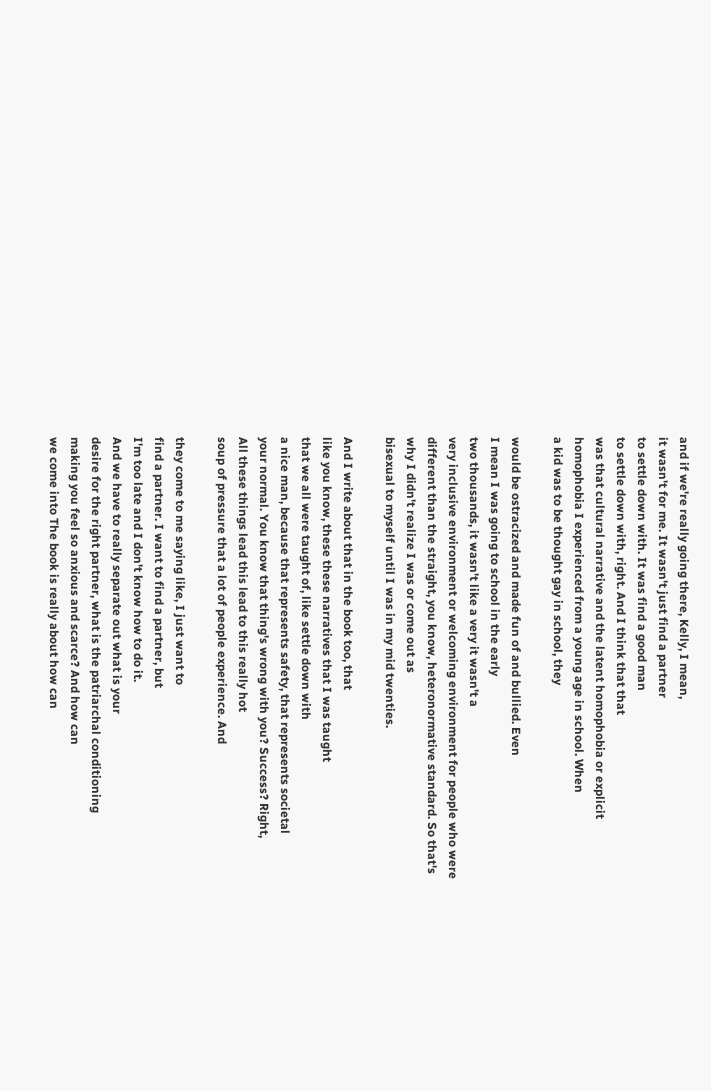and if we're really going there, Kelly, I mean,
it wasn't for me. It wasn't just find a partner
to settle down with. It was find a good man
to settle down with, right. And I think that that
was that cultural narrative and the latent homophobia or explicit
homophobia I experienced from a young age in school. When
a kid was to be thought gay in school, they

would be ostracized and made fun of and bullied. Even
I mean I was going to school in the early
two thousands, it wasn't like a very it wasn't a
very inclusive environment or welcoming environment for people who were
different than the straight, you know, heteronormative standard. So that's
why I didn't realize I was or come out as
bisexual to myself until I was in my mid twenties.

And I write about that in the book too, that
like you know, these these narratives that I was taught
that we all were taught of, like settle down with
a nice man, because that represents safety, that represents societal
your normal. You know that thing's wrong with you? Success? Right,
All these things lead this lead to this really hot
soup of pressure that a lot of people experience. And

they come to me saying like, I just want to
find a partner. I want to find a partner, but
I'm too late and I don't know how to do it.
And we have to really separate out what is your
desire for the right partner, what is the patriarchal conditioning
making you feel so anxious and scarce? And how can
we come into The book is really about how can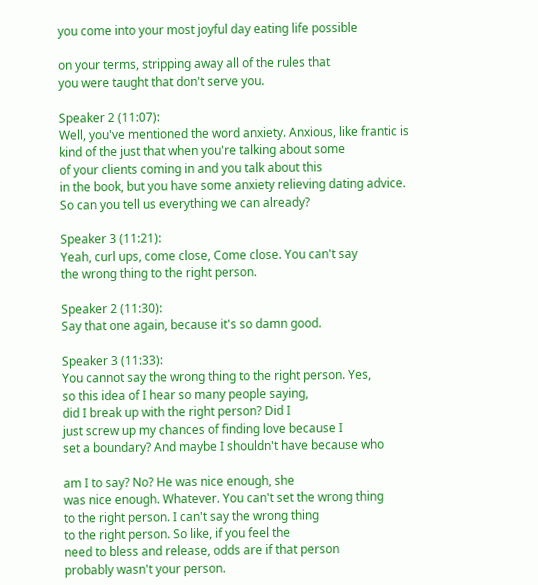you come into your most joyful day eating life possible

on your terms, stripping away all of the rules that
you were taught that don't serve you.

Speaker 2 (11:07):
Well, you've mentioned the word anxiety. Anxious, like frantic is
kind of the just that when you're talking about some
of your clients coming in and you talk about this
in the book, but you have some anxiety relieving dating advice.
So can you tell us everything we can already?

Speaker 3 (11:21):
Yeah, curl ups, come close, Come close. You can't say
the wrong thing to the right person.

Speaker 2 (11:30):
Say that one again, because it's so damn good.

Speaker 3 (11:33):
You cannot say the wrong thing to the right person. Yes,
so this idea of I hear so many people saying,
did I break up with the right person? Did I
just screw up my chances of finding love because I
set a boundary? And maybe I shouldn't have because who

am I to say? No? He was nice enough, she
was nice enough. Whatever. You can't set the wrong thing
to the right person. I can't say the wrong thing
to the right person. So like, if you feel the
need to bless and release, odds are if that person
probably wasn't your person.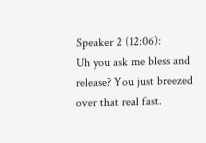Speaker 2 (12:06):
Uh you ask me bless and release? You just breezed
over that real fast.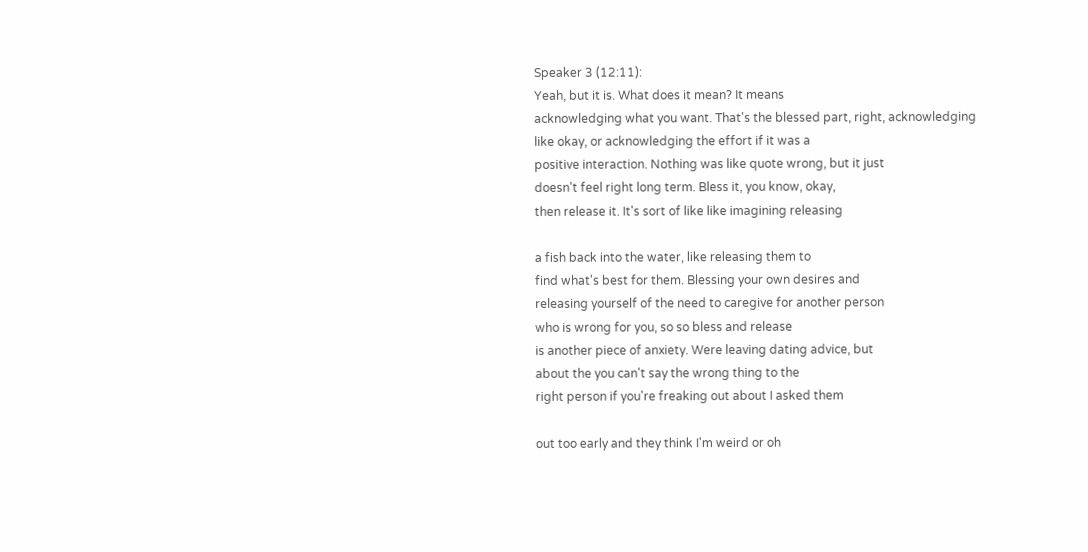Speaker 3 (12:11):
Yeah, but it is. What does it mean? It means
acknowledging what you want. That's the blessed part, right, acknowledging
like okay, or acknowledging the effort if it was a
positive interaction. Nothing was like quote wrong, but it just
doesn't feel right long term. Bless it, you know, okay,
then release it. It's sort of like like imagining releasing

a fish back into the water, like releasing them to
find what's best for them. Blessing your own desires and
releasing yourself of the need to caregive for another person
who is wrong for you, so so bless and release
is another piece of anxiety. Were leaving dating advice, but
about the you can't say the wrong thing to the
right person if you're freaking out about I asked them

out too early and they think I'm weird or oh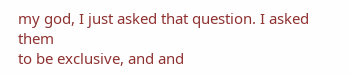my god, I just asked that question. I asked them
to be exclusive, and and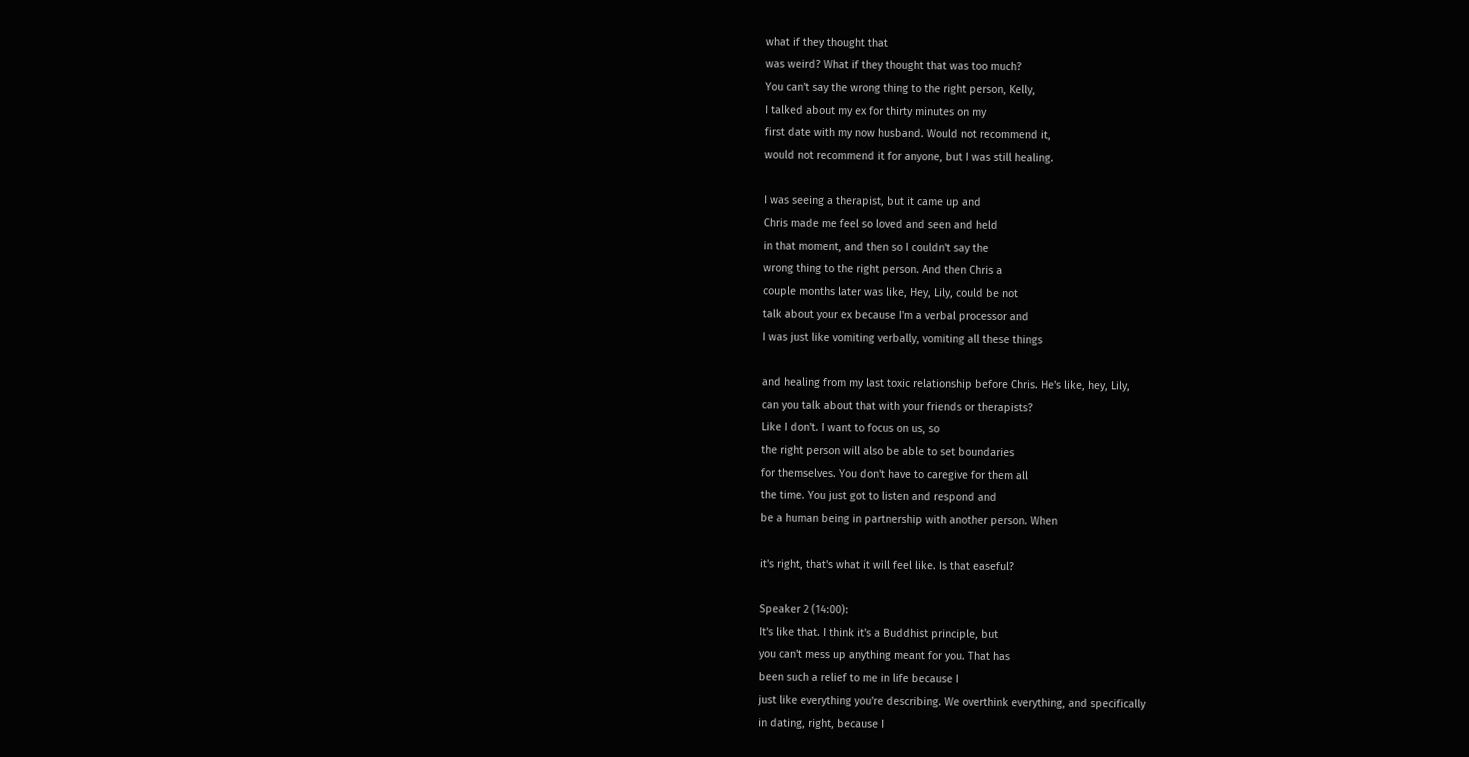what if they thought that
was weird? What if they thought that was too much?
You can't say the wrong thing to the right person, Kelly,
I talked about my ex for thirty minutes on my
first date with my now husband. Would not recommend it,
would not recommend it for anyone, but I was still healing.

I was seeing a therapist, but it came up and
Chris made me feel so loved and seen and held
in that moment, and then so I couldn't say the
wrong thing to the right person. And then Chris a
couple months later was like, Hey, Lily, could be not
talk about your ex because I'm a verbal processor and
I was just like vomiting verbally, vomiting all these things

and healing from my last toxic relationship before Chris. He's like, hey, Lily,
can you talk about that with your friends or therapists?
Like I don't. I want to focus on us, so
the right person will also be able to set boundaries
for themselves. You don't have to caregive for them all
the time. You just got to listen and respond and
be a human being in partnership with another person. When

it's right, that's what it will feel like. Is that easeful?

Speaker 2 (14:00):
It's like that. I think it's a Buddhist principle, but
you can't mess up anything meant for you. That has
been such a relief to me in life because I
just like everything you're describing. We overthink everything, and specifically
in dating, right, because I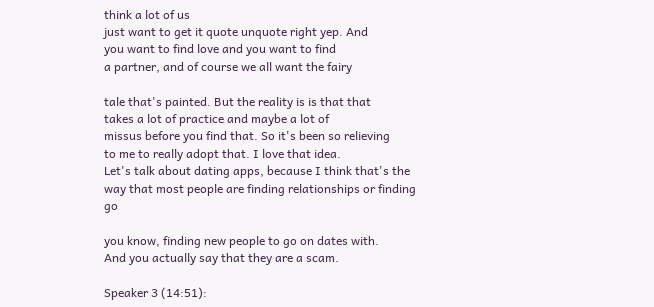think a lot of us
just want to get it quote unquote right yep. And
you want to find love and you want to find
a partner, and of course we all want the fairy

tale that's painted. But the reality is is that that
takes a lot of practice and maybe a lot of
missus before you find that. So it's been so relieving
to me to really adopt that. I love that idea.
Let's talk about dating apps, because I think that's the
way that most people are finding relationships or finding go

you know, finding new people to go on dates with.
And you actually say that they are a scam.

Speaker 3 (14:51):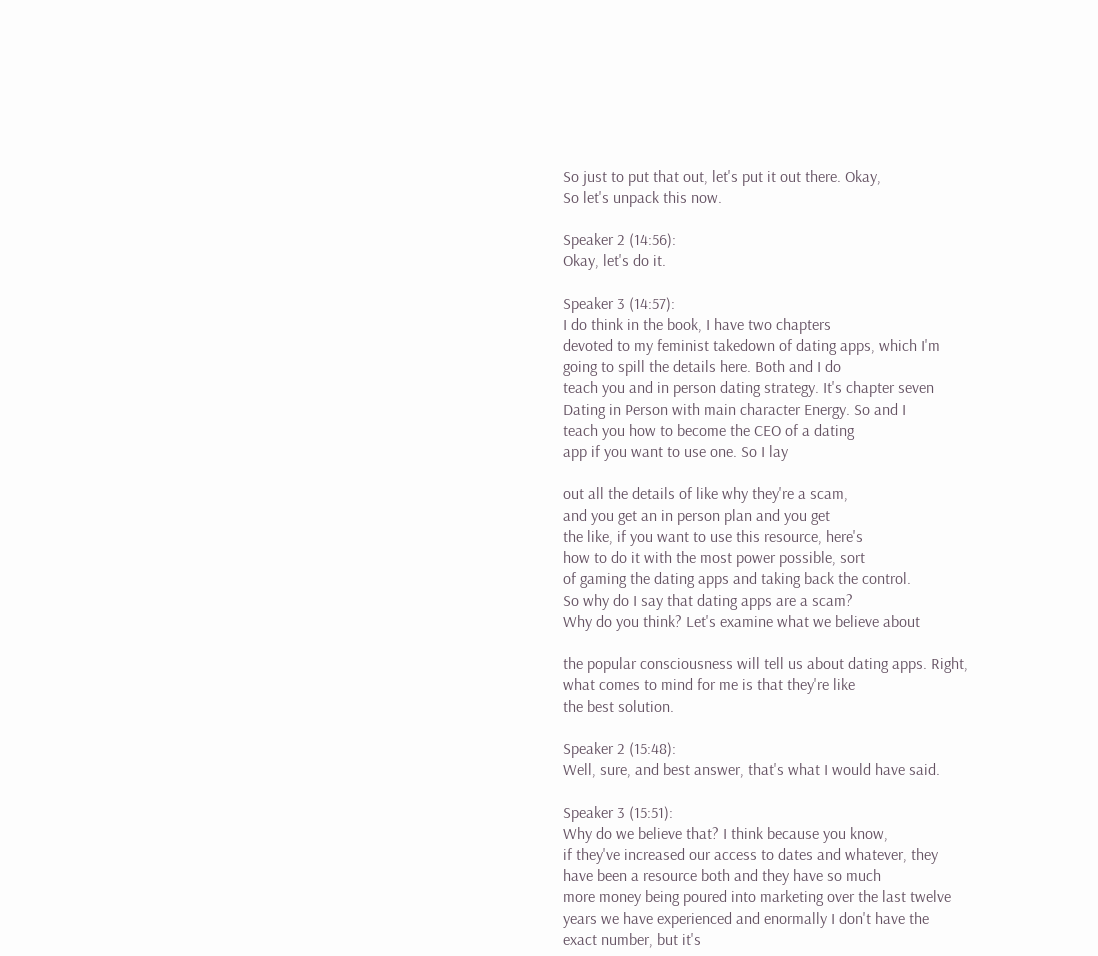So just to put that out, let's put it out there. Okay,
So let's unpack this now.

Speaker 2 (14:56):
Okay, let's do it.

Speaker 3 (14:57):
I do think in the book, I have two chapters
devoted to my feminist takedown of dating apps, which I'm
going to spill the details here. Both and I do
teach you and in person dating strategy. It's chapter seven
Dating in Person with main character Energy. So and I
teach you how to become the CEO of a dating
app if you want to use one. So I lay

out all the details of like why they're a scam,
and you get an in person plan and you get
the like, if you want to use this resource, here's
how to do it with the most power possible, sort
of gaming the dating apps and taking back the control.
So why do I say that dating apps are a scam?
Why do you think? Let's examine what we believe about

the popular consciousness will tell us about dating apps. Right,
what comes to mind for me is that they're like
the best solution.

Speaker 2 (15:48):
Well, sure, and best answer, that's what I would have said.

Speaker 3 (15:51):
Why do we believe that? I think because you know,
if they've increased our access to dates and whatever, they
have been a resource both and they have so much
more money being poured into marketing over the last twelve
years we have experienced and enormally I don't have the
exact number, but it's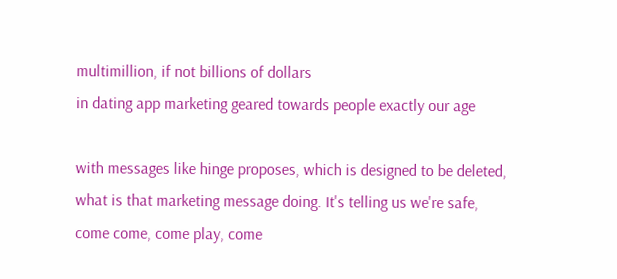multimillion, if not billions of dollars
in dating app marketing geared towards people exactly our age

with messages like hinge proposes, which is designed to be deleted,
what is that marketing message doing. It's telling us we're safe,
come come, come play, come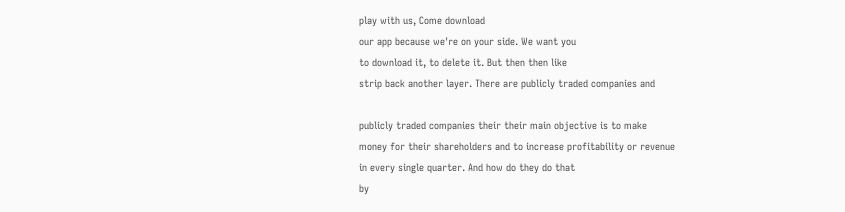play with us, Come download
our app because we're on your side. We want you
to download it, to delete it. But then then like
strip back another layer. There are publicly traded companies and

publicly traded companies their their main objective is to make
money for their shareholders and to increase profitability or revenue
in every single quarter. And how do they do that
by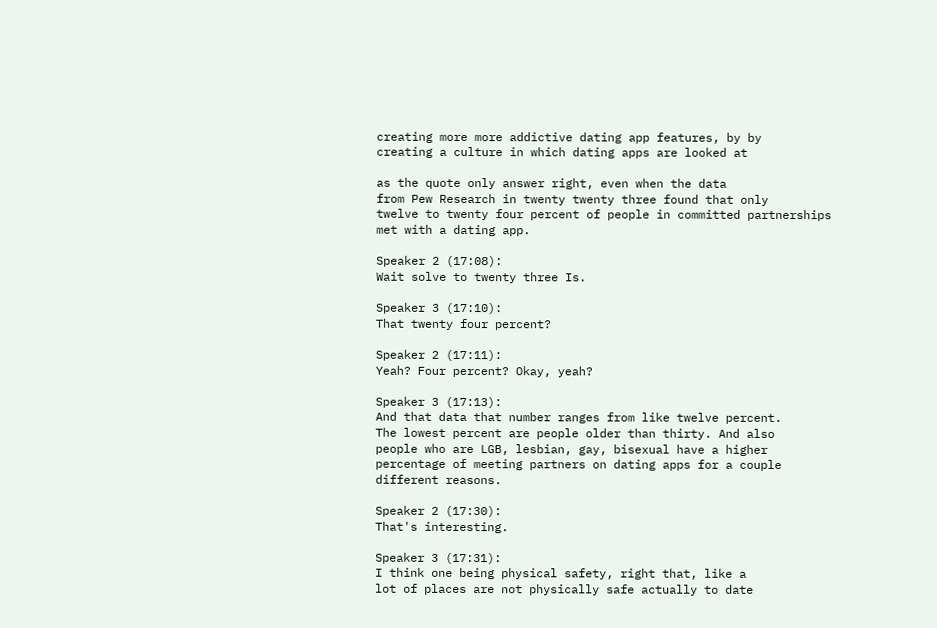creating more more addictive dating app features, by by
creating a culture in which dating apps are looked at

as the quote only answer right, even when the data
from Pew Research in twenty twenty three found that only
twelve to twenty four percent of people in committed partnerships
met with a dating app.

Speaker 2 (17:08):
Wait solve to twenty three Is.

Speaker 3 (17:10):
That twenty four percent?

Speaker 2 (17:11):
Yeah? Four percent? Okay, yeah?

Speaker 3 (17:13):
And that data that number ranges from like twelve percent.
The lowest percent are people older than thirty. And also
people who are LGB, lesbian, gay, bisexual have a higher
percentage of meeting partners on dating apps for a couple
different reasons.

Speaker 2 (17:30):
That's interesting.

Speaker 3 (17:31):
I think one being physical safety, right that, like a
lot of places are not physically safe actually to date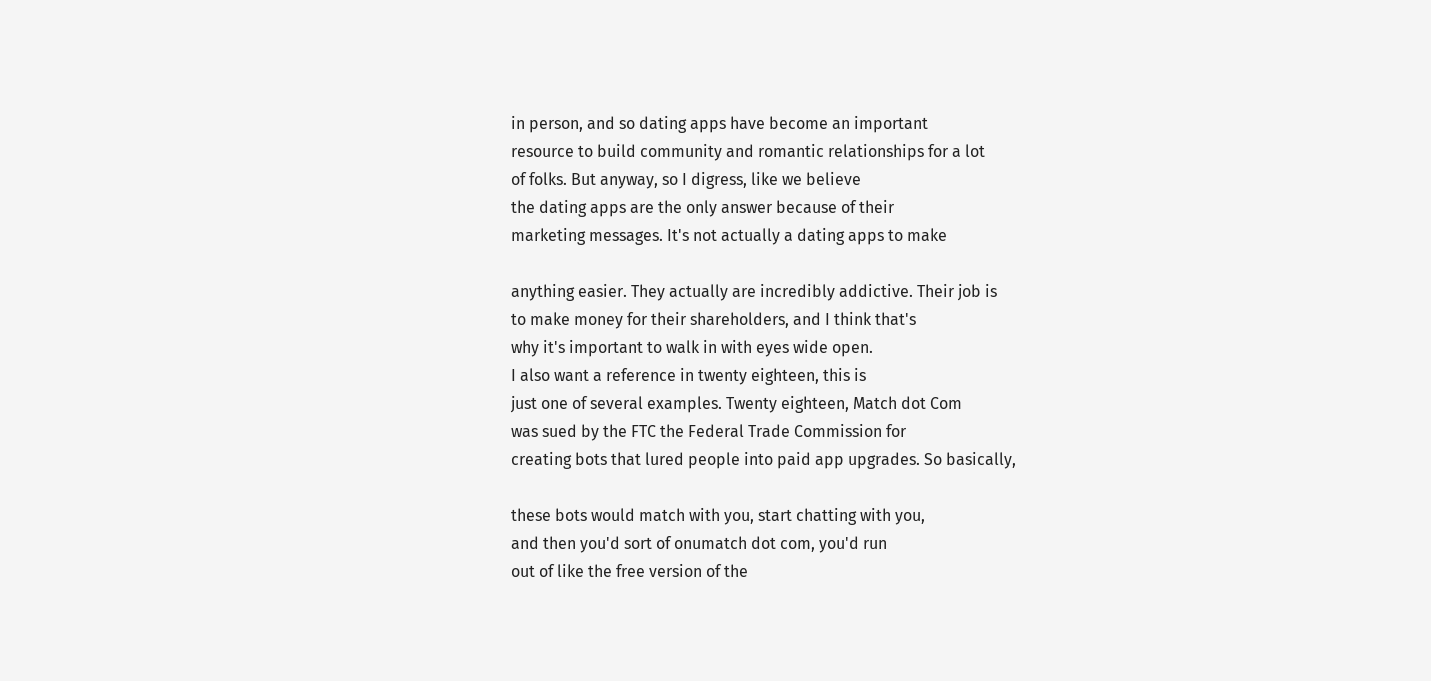in person, and so dating apps have become an important
resource to build community and romantic relationships for a lot
of folks. But anyway, so I digress, like we believe
the dating apps are the only answer because of their
marketing messages. It's not actually a dating apps to make

anything easier. They actually are incredibly addictive. Their job is
to make money for their shareholders, and I think that's
why it's important to walk in with eyes wide open.
I also want a reference in twenty eighteen, this is
just one of several examples. Twenty eighteen, Match dot Com
was sued by the FTC the Federal Trade Commission for
creating bots that lured people into paid app upgrades. So basically,

these bots would match with you, start chatting with you,
and then you'd sort of onumatch dot com, you'd run
out of like the free version of the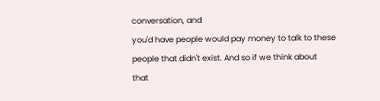conversation, and
you'd have people would pay money to talk to these
people that didn't exist. And so if we think about
that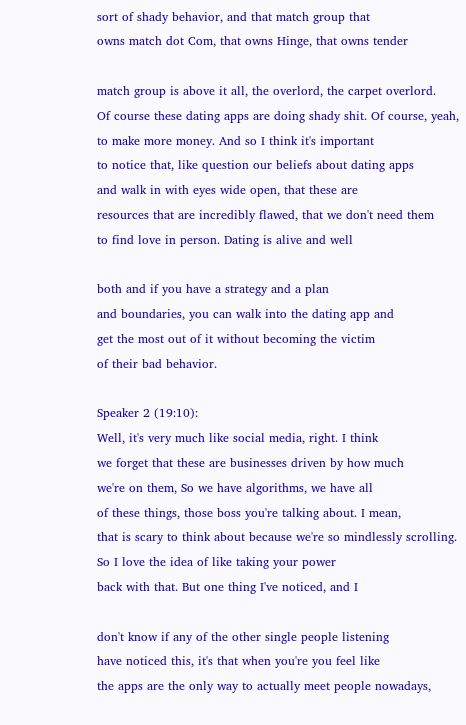sort of shady behavior, and that match group that
owns match dot Com, that owns Hinge, that owns tender

match group is above it all, the overlord, the carpet overlord.
Of course these dating apps are doing shady shit. Of course, yeah,
to make more money. And so I think it's important
to notice that, like question our beliefs about dating apps
and walk in with eyes wide open, that these are
resources that are incredibly flawed, that we don't need them
to find love in person. Dating is alive and well

both and if you have a strategy and a plan
and boundaries, you can walk into the dating app and
get the most out of it without becoming the victim
of their bad behavior.

Speaker 2 (19:10):
Well, it's very much like social media, right. I think
we forget that these are businesses driven by how much
we're on them, So we have algorithms, we have all
of these things, those boss you're talking about. I mean,
that is scary to think about because we're so mindlessly scrolling.
So I love the idea of like taking your power
back with that. But one thing I've noticed, and I

don't know if any of the other single people listening
have noticed this, it's that when you're you feel like
the apps are the only way to actually meet people nowadays,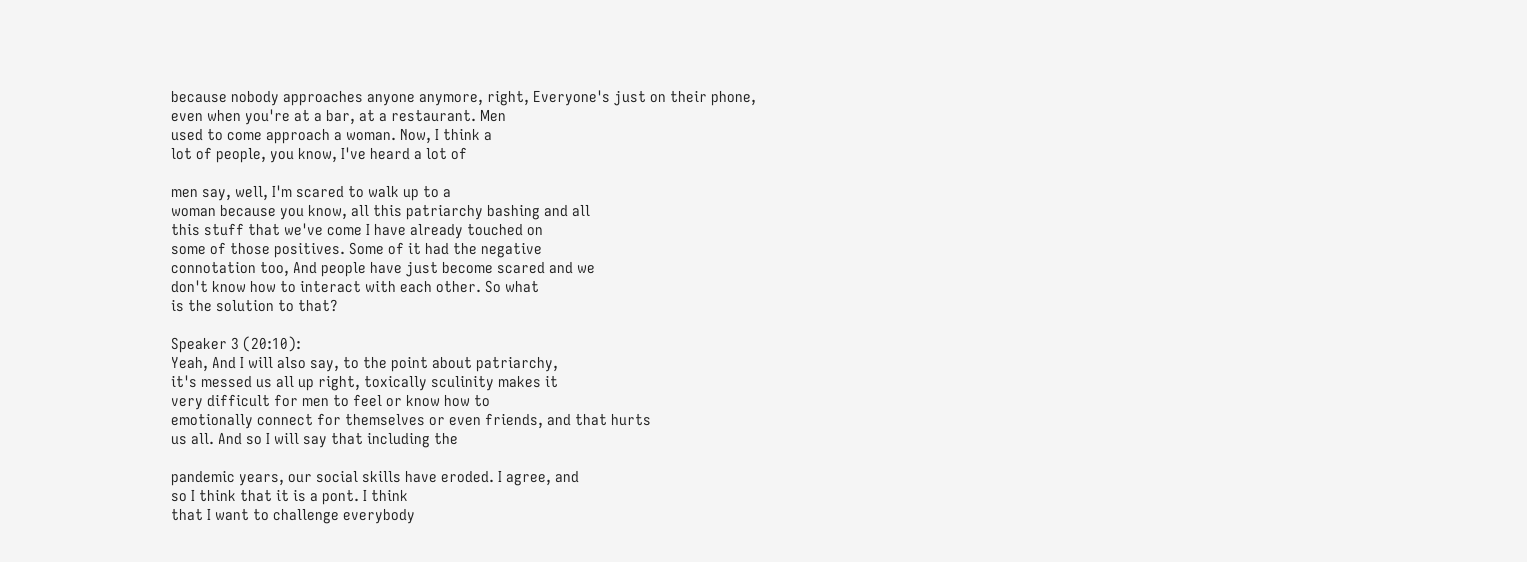because nobody approaches anyone anymore, right, Everyone's just on their phone,
even when you're at a bar, at a restaurant. Men
used to come approach a woman. Now, I think a
lot of people, you know, I've heard a lot of

men say, well, I'm scared to walk up to a
woman because you know, all this patriarchy bashing and all
this stuff that we've come I have already touched on
some of those positives. Some of it had the negative
connotation too, And people have just become scared and we
don't know how to interact with each other. So what
is the solution to that?

Speaker 3 (20:10):
Yeah, And I will also say, to the point about patriarchy,
it's messed us all up right, toxically sculinity makes it
very difficult for men to feel or know how to
emotionally connect for themselves or even friends, and that hurts
us all. And so I will say that including the

pandemic years, our social skills have eroded. I agree, and
so I think that it is a pont. I think
that I want to challenge everybody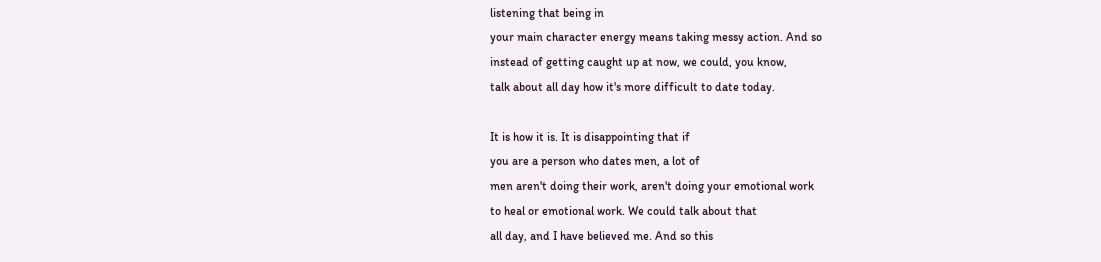listening that being in
your main character energy means taking messy action. And so
instead of getting caught up at now, we could, you know,
talk about all day how it's more difficult to date today.

It is how it is. It is disappointing that if
you are a person who dates men, a lot of
men aren't doing their work, aren't doing your emotional work
to heal or emotional work. We could talk about that
all day, and I have believed me. And so this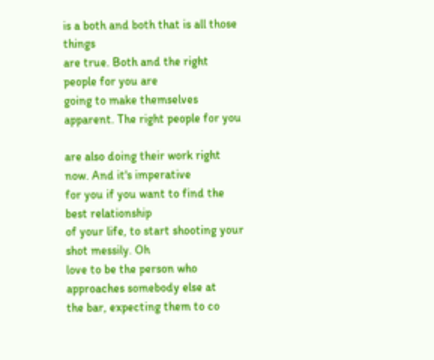is a both and both that is all those things
are true. Both and the right people for you are
going to make themselves apparent. The right people for you

are also doing their work right now. And it's imperative
for you if you want to find the best relationship
of your life, to start shooting your shot messily. Oh
love to be the person who approaches somebody else at
the bar, expecting them to co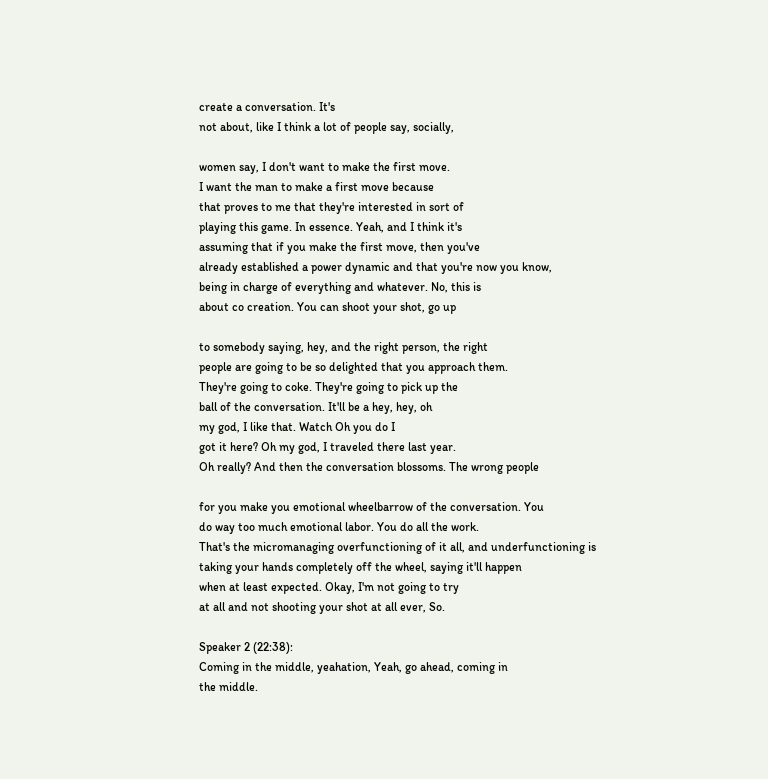create a conversation. It's
not about, like I think a lot of people say, socially,

women say, I don't want to make the first move.
I want the man to make a first move because
that proves to me that they're interested in sort of
playing this game. In essence. Yeah, and I think it's
assuming that if you make the first move, then you've
already established a power dynamic and that you're now you know,
being in charge of everything and whatever. No, this is
about co creation. You can shoot your shot, go up

to somebody saying, hey, and the right person, the right
people are going to be so delighted that you approach them.
They're going to coke. They're going to pick up the
ball of the conversation. It'll be a hey, hey, oh
my god, I like that. Watch Oh you do I
got it here? Oh my god, I traveled there last year.
Oh really? And then the conversation blossoms. The wrong people

for you make you emotional wheelbarrow of the conversation. You
do way too much emotional labor. You do all the work.
That's the micromanaging overfunctioning of it all, and underfunctioning is
taking your hands completely off the wheel, saying it'll happen
when at least expected. Okay, I'm not going to try
at all and not shooting your shot at all ever, So.

Speaker 2 (22:38):
Coming in the middle, yeahation, Yeah, go ahead, coming in
the middle.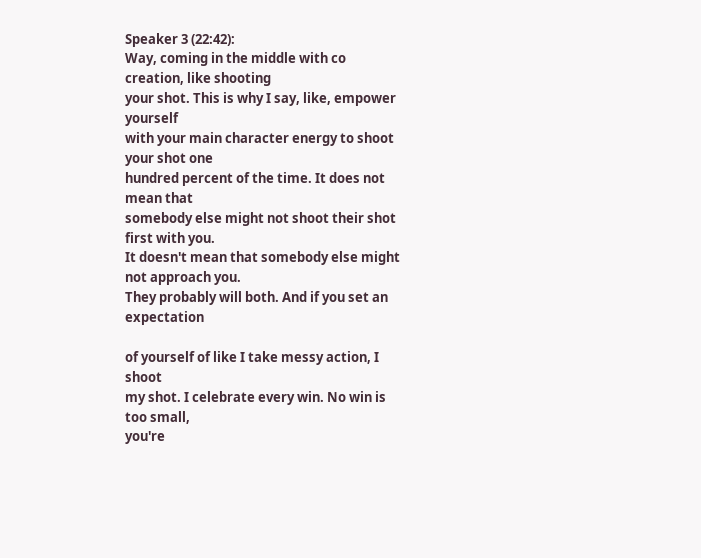Speaker 3 (22:42):
Way, coming in the middle with co creation, like shooting
your shot. This is why I say, like, empower yourself
with your main character energy to shoot your shot one
hundred percent of the time. It does not mean that
somebody else might not shoot their shot first with you.
It doesn't mean that somebody else might not approach you.
They probably will both. And if you set an expectation

of yourself of like I take messy action, I shoot
my shot. I celebrate every win. No win is too small,
you're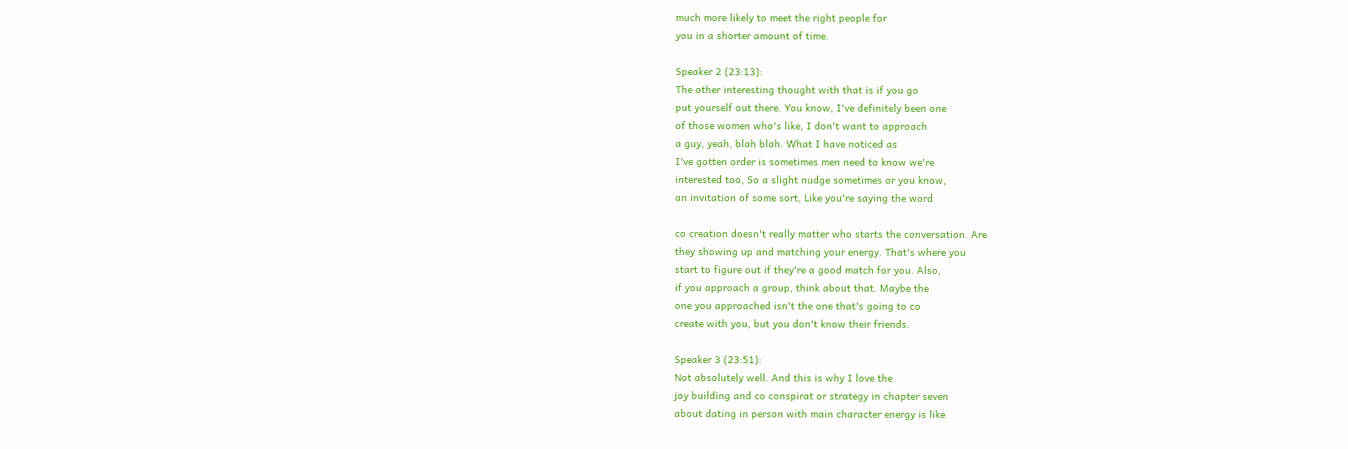much more likely to meet the right people for
you in a shorter amount of time.

Speaker 2 (23:13):
The other interesting thought with that is if you go
put yourself out there. You know, I've definitely been one
of those women who's like, I don't want to approach
a guy, yeah, blah blah. What I have noticed as
I've gotten order is sometimes men need to know we're
interested too, So a slight nudge sometimes or you know,
an invitation of some sort, Like you're saying the word

co creation doesn't really matter who starts the conversation. Are
they showing up and matching your energy. That's where you
start to figure out if they're a good match for you. Also,
if you approach a group, think about that. Maybe the
one you approached isn't the one that's going to co
create with you, but you don't know their friends.

Speaker 3 (23:51):
Not absolutely well. And this is why I love the
joy building and co conspirat or strategy in chapter seven
about dating in person with main character energy is like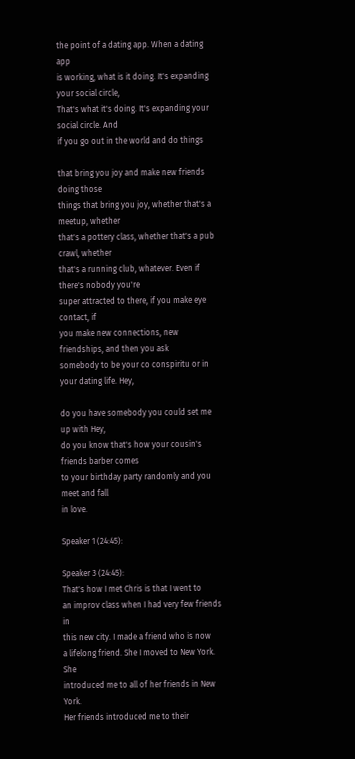the point of a dating app. When a dating app
is working, what is it doing. It's expanding your social circle,
That's what it's doing. It's expanding your social circle. And
if you go out in the world and do things

that bring you joy and make new friends doing those
things that bring you joy, whether that's a meetup, whether
that's a pottery class, whether that's a pub crawl, whether
that's a running club, whatever. Even if there's nobody you're
super attracted to there, if you make eye contact, if
you make new connections, new friendships, and then you ask
somebody to be your co conspiritu or in your dating life. Hey,

do you have somebody you could set me up with Hey,
do you know that's how your cousin's friends barber comes
to your birthday party randomly and you meet and fall
in love.

Speaker 1 (24:45):

Speaker 3 (24:45):
That's how I met Chris is that I went to
an improv class when I had very few friends in
this new city. I made a friend who is now
a lifelong friend. She I moved to New York. She
introduced me to all of her friends in New York.
Her friends introduced me to their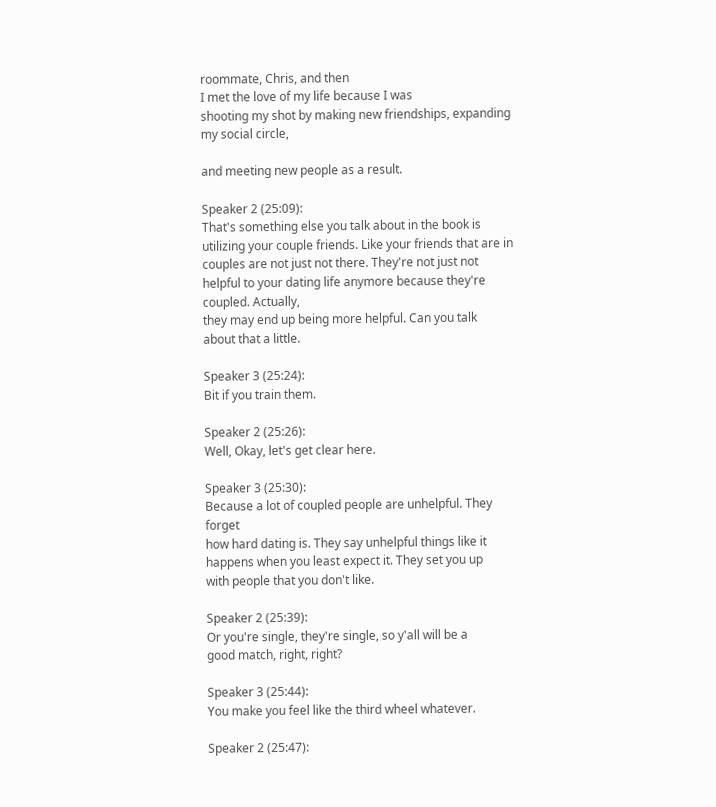roommate, Chris, and then
I met the love of my life because I was
shooting my shot by making new friendships, expanding my social circle,

and meeting new people as a result.

Speaker 2 (25:09):
That's something else you talk about in the book is
utilizing your couple friends. Like your friends that are in
couples are not just not there. They're not just not
helpful to your dating life anymore because they're coupled. Actually,
they may end up being more helpful. Can you talk
about that a little.

Speaker 3 (25:24):
Bit if you train them.

Speaker 2 (25:26):
Well, Okay, let's get clear here.

Speaker 3 (25:30):
Because a lot of coupled people are unhelpful. They forget
how hard dating is. They say unhelpful things like it
happens when you least expect it. They set you up
with people that you don't like.

Speaker 2 (25:39):
Or you're single, they're single, so y'all will be a
good match, right, right?

Speaker 3 (25:44):
You make you feel like the third wheel whatever.

Speaker 2 (25:47):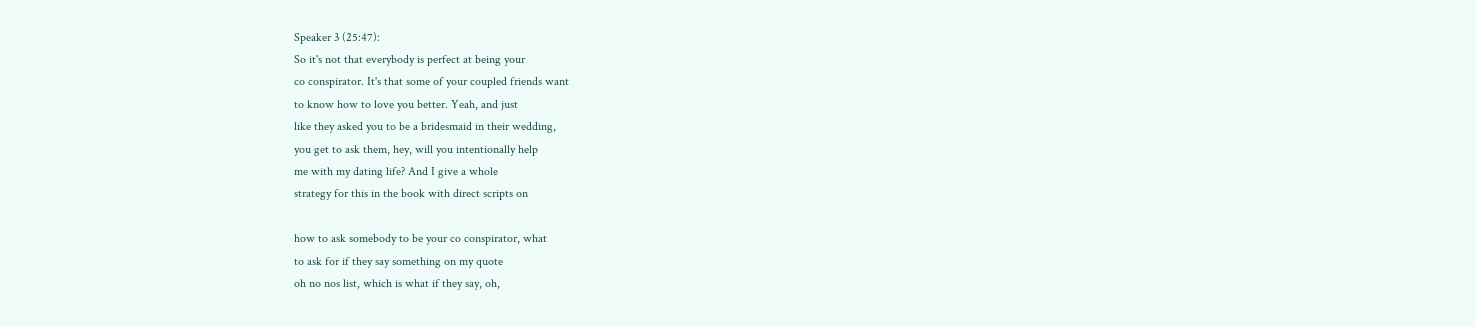Speaker 3 (25:47):
So it's not that everybody is perfect at being your
co conspirator. It's that some of your coupled friends want
to know how to love you better. Yeah, and just
like they asked you to be a bridesmaid in their wedding,
you get to ask them, hey, will you intentionally help
me with my dating life? And I give a whole
strategy for this in the book with direct scripts on

how to ask somebody to be your co conspirator, what
to ask for if they say something on my quote
oh no nos list, which is what if they say, oh,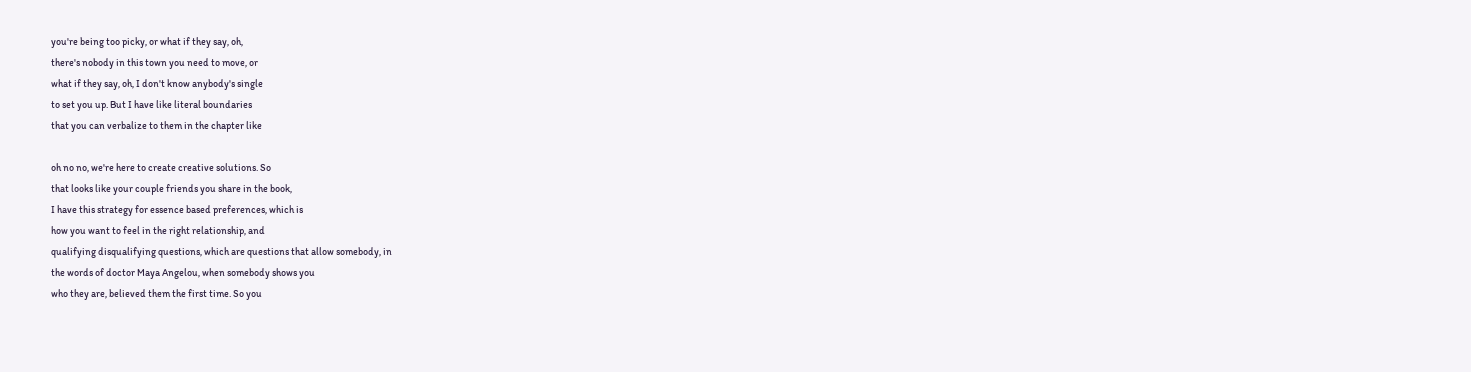you're being too picky, or what if they say, oh,
there's nobody in this town you need to move, or
what if they say, oh, I don't know anybody's single
to set you up. But I have like literal boundaries
that you can verbalize to them in the chapter like

oh no no, we're here to create creative solutions. So
that looks like your couple friends you share in the book,
I have this strategy for essence based preferences, which is
how you want to feel in the right relationship, and
qualifying disqualifying questions, which are questions that allow somebody, in
the words of doctor Maya Angelou, when somebody shows you
who they are, believed them the first time. So you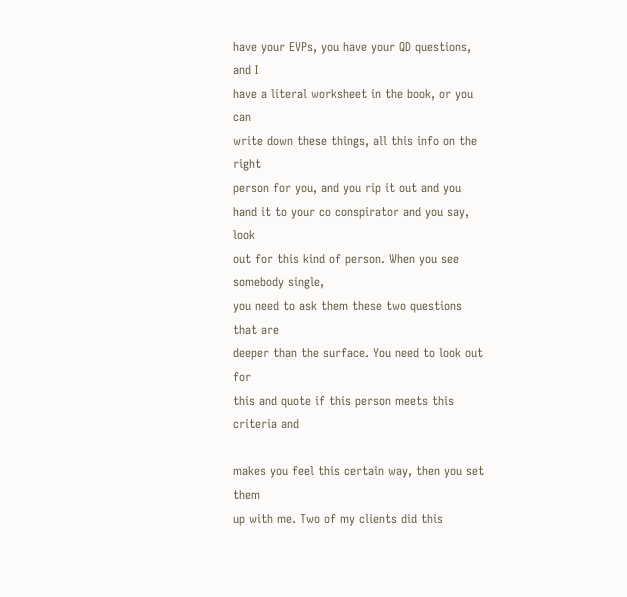have your EVPs, you have your QD questions, and I
have a literal worksheet in the book, or you can
write down these things, all this info on the right
person for you, and you rip it out and you
hand it to your co conspirator and you say, look
out for this kind of person. When you see somebody single,
you need to ask them these two questions that are
deeper than the surface. You need to look out for
this and quote if this person meets this criteria and

makes you feel this certain way, then you set them
up with me. Two of my clients did this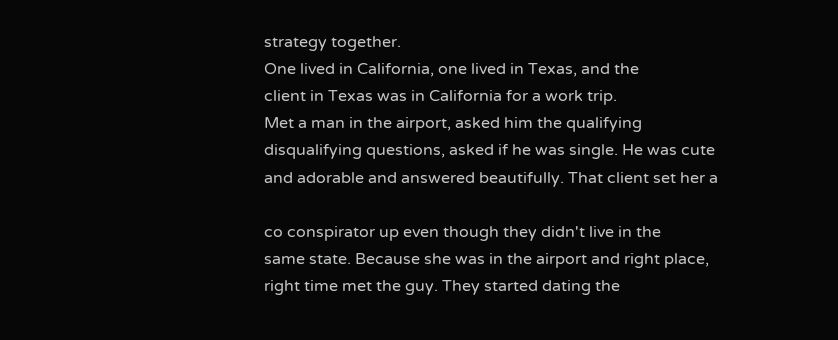strategy together.
One lived in California, one lived in Texas, and the
client in Texas was in California for a work trip.
Met a man in the airport, asked him the qualifying
disqualifying questions, asked if he was single. He was cute
and adorable and answered beautifully. That client set her a

co conspirator up even though they didn't live in the
same state. Because she was in the airport and right place,
right time met the guy. They started dating the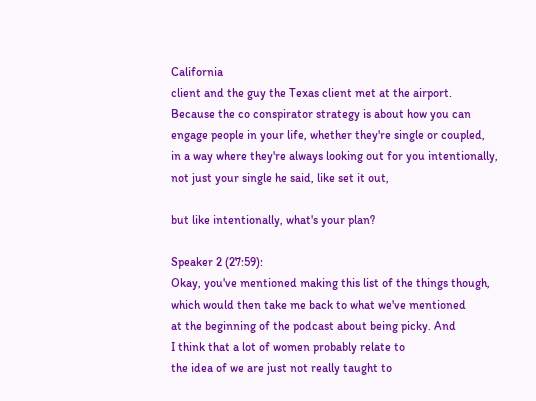California
client and the guy the Texas client met at the airport.
Because the co conspirator strategy is about how you can
engage people in your life, whether they're single or coupled,
in a way where they're always looking out for you intentionally,
not just your single he said, like set it out,

but like intentionally, what's your plan?

Speaker 2 (27:59):
Okay, you've mentioned making this list of the things though,
which would then take me back to what we've mentioned
at the beginning of the podcast about being picky. And
I think that a lot of women probably relate to
the idea of we are just not really taught to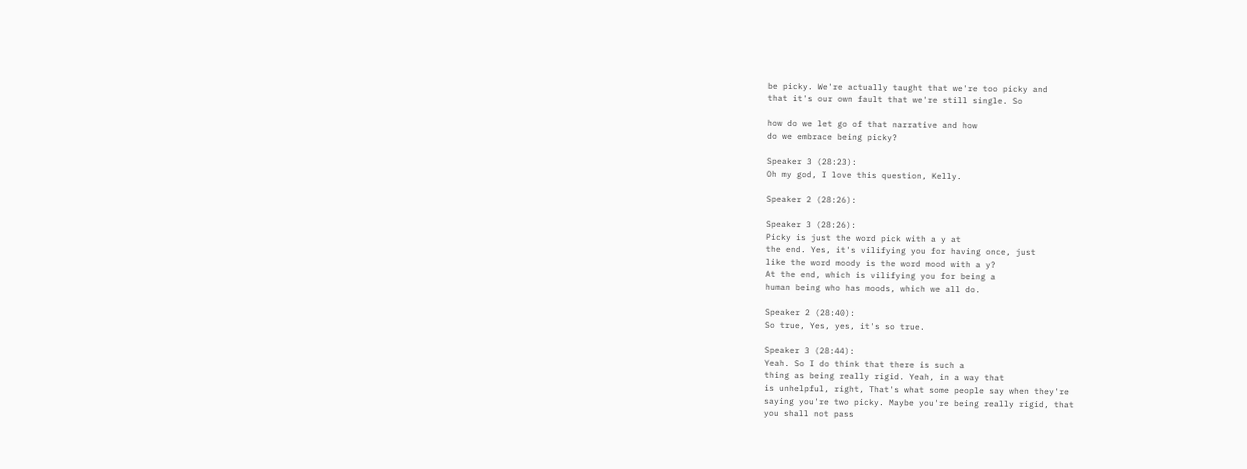be picky. We're actually taught that we're too picky and
that it's our own fault that we're still single. So

how do we let go of that narrative and how
do we embrace being picky?

Speaker 3 (28:23):
Oh my god, I love this question, Kelly.

Speaker 2 (28:26):

Speaker 3 (28:26):
Picky is just the word pick with a y at
the end. Yes, it's vilifying you for having once, just
like the word moody is the word mood with a y?
At the end, which is vilifying you for being a
human being who has moods, which we all do.

Speaker 2 (28:40):
So true, Yes, yes, it's so true.

Speaker 3 (28:44):
Yeah. So I do think that there is such a
thing as being really rigid. Yeah, in a way that
is unhelpful, right, That's what some people say when they're
saying you're two picky. Maybe you're being really rigid, that
you shall not pass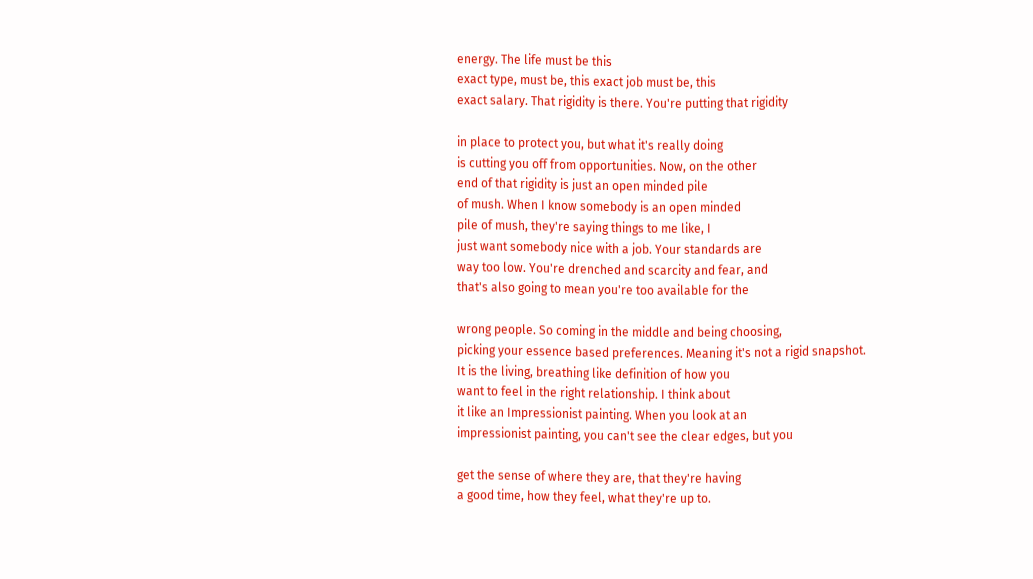energy. The life must be this
exact type, must be, this exact job must be, this
exact salary. That rigidity is there. You're putting that rigidity

in place to protect you, but what it's really doing
is cutting you off from opportunities. Now, on the other
end of that rigidity is just an open minded pile
of mush. When I know somebody is an open minded
pile of mush, they're saying things to me like, I
just want somebody nice with a job. Your standards are
way too low. You're drenched and scarcity and fear, and
that's also going to mean you're too available for the

wrong people. So coming in the middle and being choosing,
picking your essence based preferences. Meaning it's not a rigid snapshot.
It is the living, breathing like definition of how you
want to feel in the right relationship. I think about
it like an Impressionist painting. When you look at an
impressionist painting, you can't see the clear edges, but you

get the sense of where they are, that they're having
a good time, how they feel, what they're up to.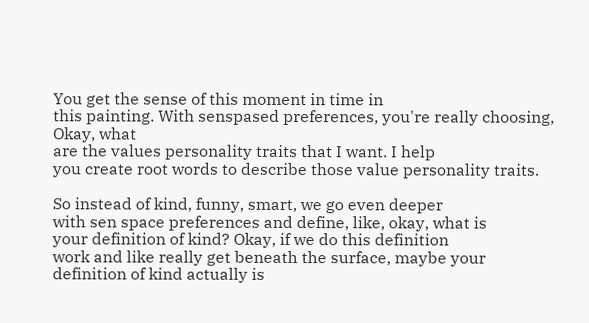You get the sense of this moment in time in
this painting. With senspased preferences, you're really choosing, Okay, what
are the values personality traits that I want. I help
you create root words to describe those value personality traits.

So instead of kind, funny, smart, we go even deeper
with sen space preferences and define, like, okay, what is
your definition of kind? Okay, if we do this definition
work and like really get beneath the surface, maybe your
definition of kind actually is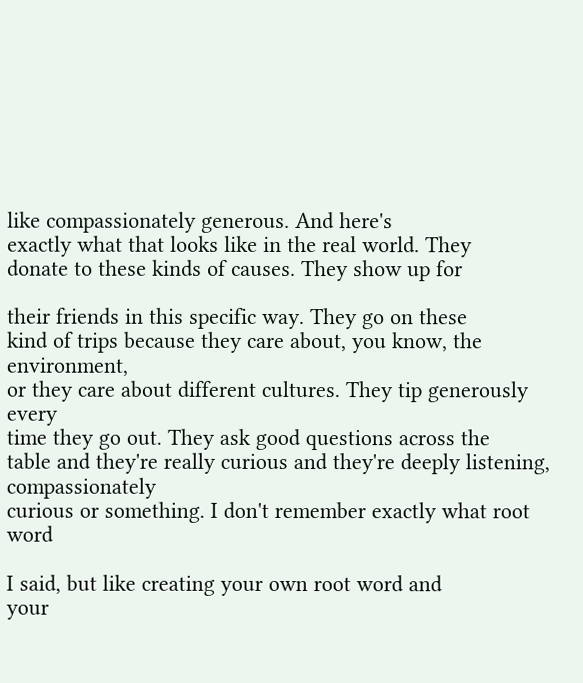like compassionately generous. And here's
exactly what that looks like in the real world. They
donate to these kinds of causes. They show up for

their friends in this specific way. They go on these
kind of trips because they care about, you know, the environment,
or they care about different cultures. They tip generously every
time they go out. They ask good questions across the
table and they're really curious and they're deeply listening, compassionately
curious or something. I don't remember exactly what root word

I said, but like creating your own root word and
your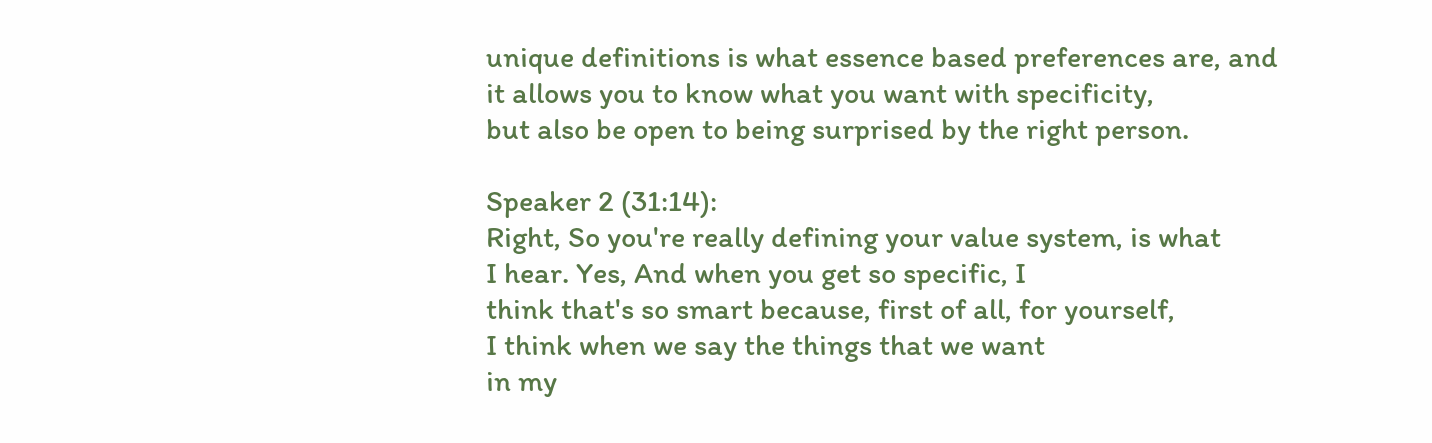unique definitions is what essence based preferences are, and
it allows you to know what you want with specificity,
but also be open to being surprised by the right person.

Speaker 2 (31:14):
Right, So you're really defining your value system, is what
I hear. Yes, And when you get so specific, I
think that's so smart because, first of all, for yourself,
I think when we say the things that we want
in my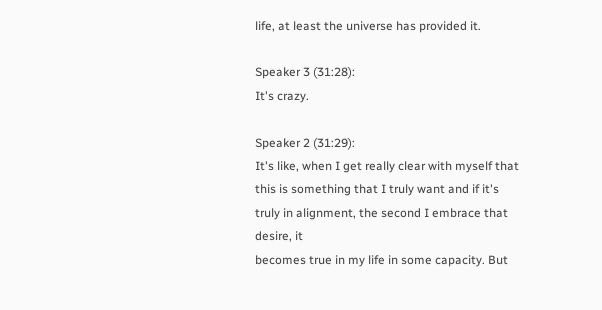life, at least the universe has provided it.

Speaker 3 (31:28):
It's crazy.

Speaker 2 (31:29):
It's like, when I get really clear with myself that
this is something that I truly want and if it's
truly in alignment, the second I embrace that desire, it
becomes true in my life in some capacity. But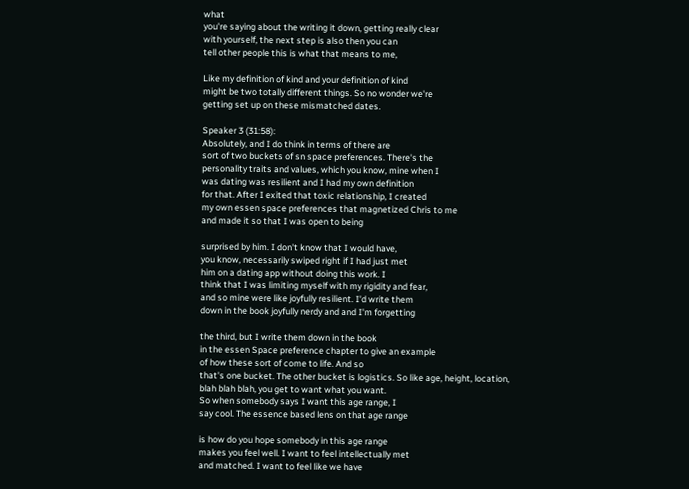what
you're saying about the writing it down, getting really clear
with yourself, the next step is also then you can
tell other people this is what that means to me,

Like my definition of kind and your definition of kind
might be two totally different things. So no wonder we're
getting set up on these mismatched dates.

Speaker 3 (31:58):
Absolutely, and I do think in terms of there are
sort of two buckets of sn space preferences. There's the
personality traits and values, which you know, mine when I
was dating was resilient and I had my own definition
for that. After I exited that toxic relationship, I created
my own essen space preferences that magnetized Chris to me
and made it so that I was open to being

surprised by him. I don't know that I would have,
you know, necessarily swiped right if I had just met
him on a dating app without doing this work. I
think that I was limiting myself with my rigidity and fear,
and so mine were like joyfully resilient. I'd write them
down in the book joyfully nerdy and and I'm forgetting

the third, but I write them down in the book
in the essen Space preference chapter to give an example
of how these sort of come to life. And so
that's one bucket. The other bucket is logistics. So like age, height, location,
blah blah blah, you get to want what you want.
So when somebody says I want this age range, I
say cool. The essence based lens on that age range

is how do you hope somebody in this age range
makes you feel well. I want to feel intellectually met
and matched. I want to feel like we have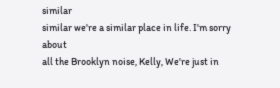similar
similar we're a similar place in life. I'm sorry about
all the Brooklyn noise, Kelly, We're just in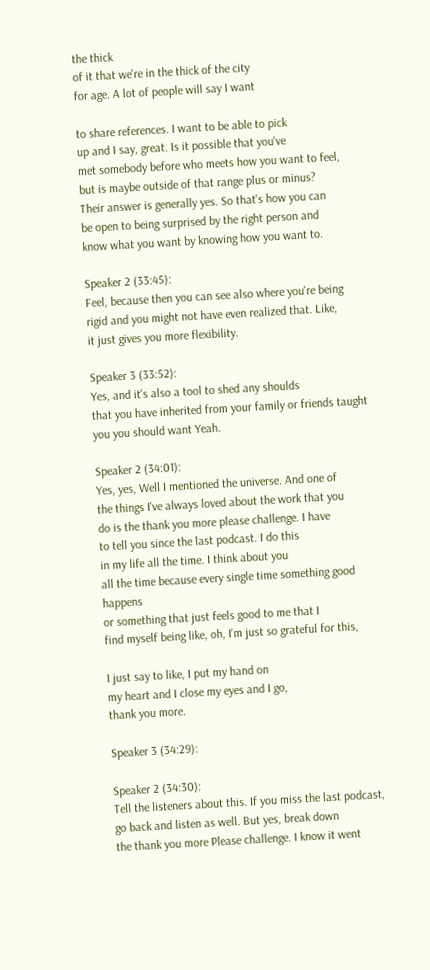the thick
of it that we're in the thick of the city
for age. A lot of people will say I want

to share references. I want to be able to pick
up and I say, great. Is it possible that you've
met somebody before who meets how you want to feel,
but is maybe outside of that range plus or minus?
Their answer is generally yes. So that's how you can
be open to being surprised by the right person and
know what you want by knowing how you want to.

Speaker 2 (33:45):
Feel, because then you can see also where you're being
rigid and you might not have even realized that. Like,
it just gives you more flexibility.

Speaker 3 (33:52):
Yes, and it's also a tool to shed any shoulds
that you have inherited from your family or friends taught
you you should want Yeah.

Speaker 2 (34:01):
Yes, yes, Well I mentioned the universe. And one of
the things I've always loved about the work that you
do is the thank you more please challenge. I have
to tell you since the last podcast. I do this
in my life all the time. I think about you
all the time because every single time something good happens
or something that just feels good to me that I
find myself being like, oh, I'm just so grateful for this,

I just say to like, I put my hand on
my heart and I close my eyes and I go,
thank you more.

Speaker 3 (34:29):

Speaker 2 (34:30):
Tell the listeners about this. If you miss the last podcast,
go back and listen as well. But yes, break down
the thank you more Please challenge. I know it went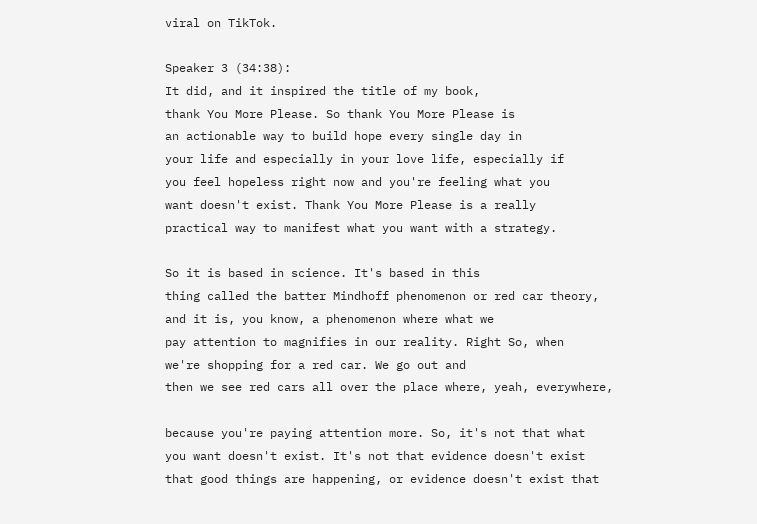viral on TikTok.

Speaker 3 (34:38):
It did, and it inspired the title of my book,
thank You More Please. So thank You More Please is
an actionable way to build hope every single day in
your life and especially in your love life, especially if
you feel hopeless right now and you're feeling what you
want doesn't exist. Thank You More Please is a really
practical way to manifest what you want with a strategy.

So it is based in science. It's based in this
thing called the batter Mindhoff phenomenon or red car theory,
and it is, you know, a phenomenon where what we
pay attention to magnifies in our reality. Right So, when
we're shopping for a red car. We go out and
then we see red cars all over the place where, yeah, everywhere,

because you're paying attention more. So, it's not that what
you want doesn't exist. It's not that evidence doesn't exist
that good things are happening, or evidence doesn't exist that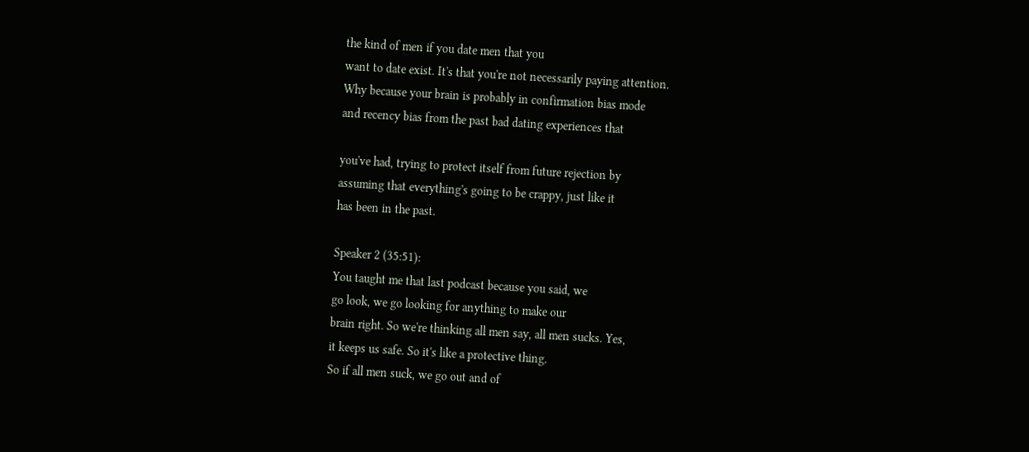the kind of men if you date men that you
want to date exist. It's that you're not necessarily paying attention.
Why because your brain is probably in confirmation bias mode
and recency bias from the past bad dating experiences that

you've had, trying to protect itself from future rejection by
assuming that everything's going to be crappy, just like it
has been in the past.

Speaker 2 (35:51):
You taught me that last podcast because you said, we
go look, we go looking for anything to make our
brain right. So we're thinking all men say, all men sucks. Yes,
it keeps us safe. So it's like a protective thing.
So if all men suck, we go out and of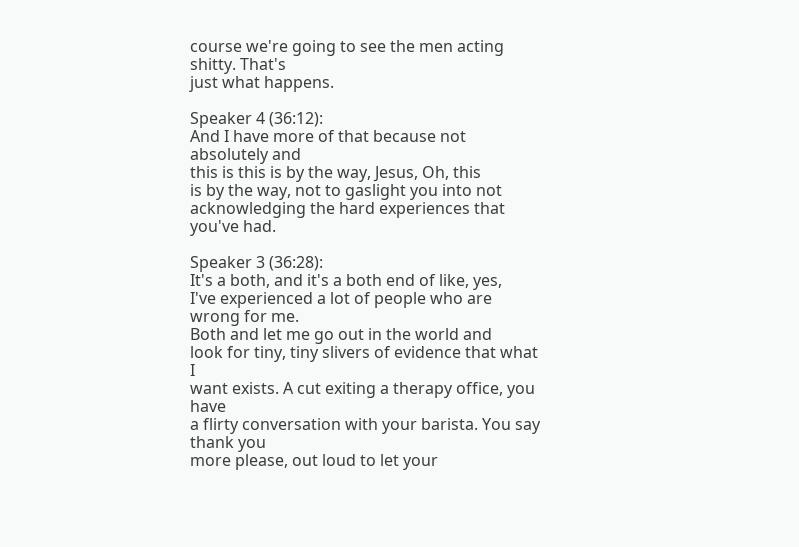course we're going to see the men acting shitty. That's
just what happens.

Speaker 4 (36:12):
And I have more of that because not absolutely and
this is this is by the way, Jesus, Oh, this
is by the way, not to gaslight you into not
acknowledging the hard experiences that you've had.

Speaker 3 (36:28):
It's a both, and it's a both end of like, yes,
I've experienced a lot of people who are wrong for me.
Both and let me go out in the world and
look for tiny, tiny slivers of evidence that what I
want exists. A cut exiting a therapy office, you have
a flirty conversation with your barista. You say thank you
more please, out loud to let your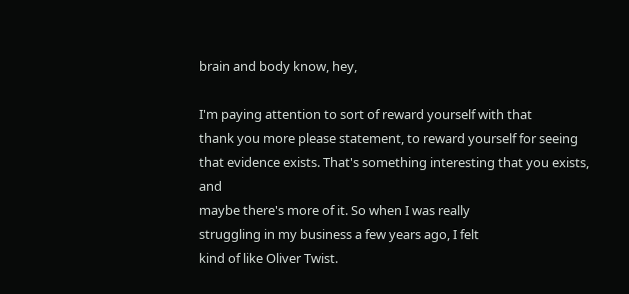brain and body know, hey,

I'm paying attention to sort of reward yourself with that
thank you more please statement, to reward yourself for seeing
that evidence exists. That's something interesting that you exists, and
maybe there's more of it. So when I was really
struggling in my business a few years ago, I felt
kind of like Oliver Twist.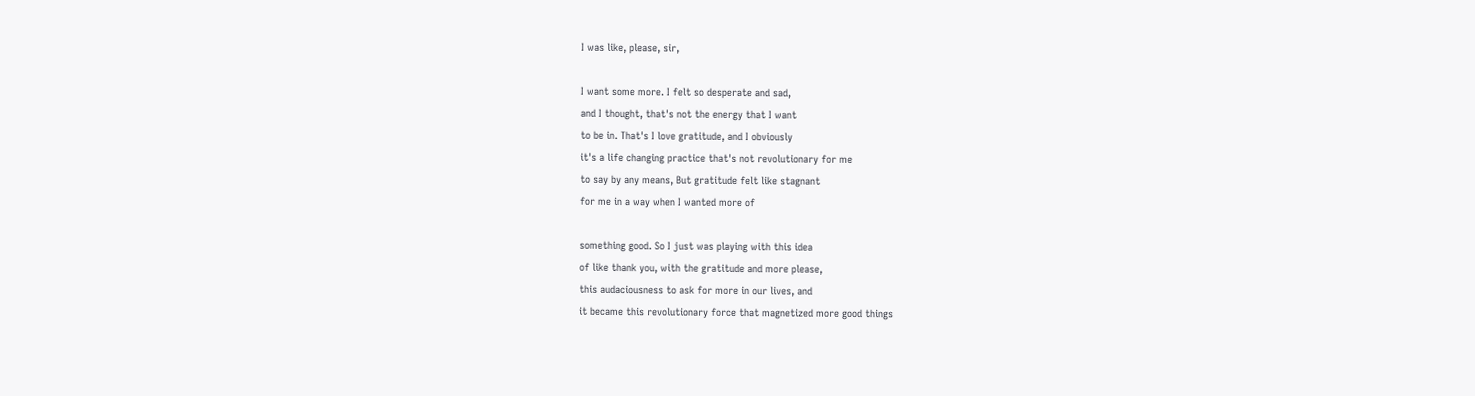I was like, please, sir,

I want some more. I felt so desperate and sad,
and I thought, that's not the energy that I want
to be in. That's I love gratitude, and I obviously
it's a life changing practice that's not revolutionary for me
to say by any means, But gratitude felt like stagnant
for me in a way when I wanted more of

something good. So I just was playing with this idea
of like thank you, with the gratitude and more please,
this audaciousness to ask for more in our lives, and
it became this revolutionary force that magnetized more good things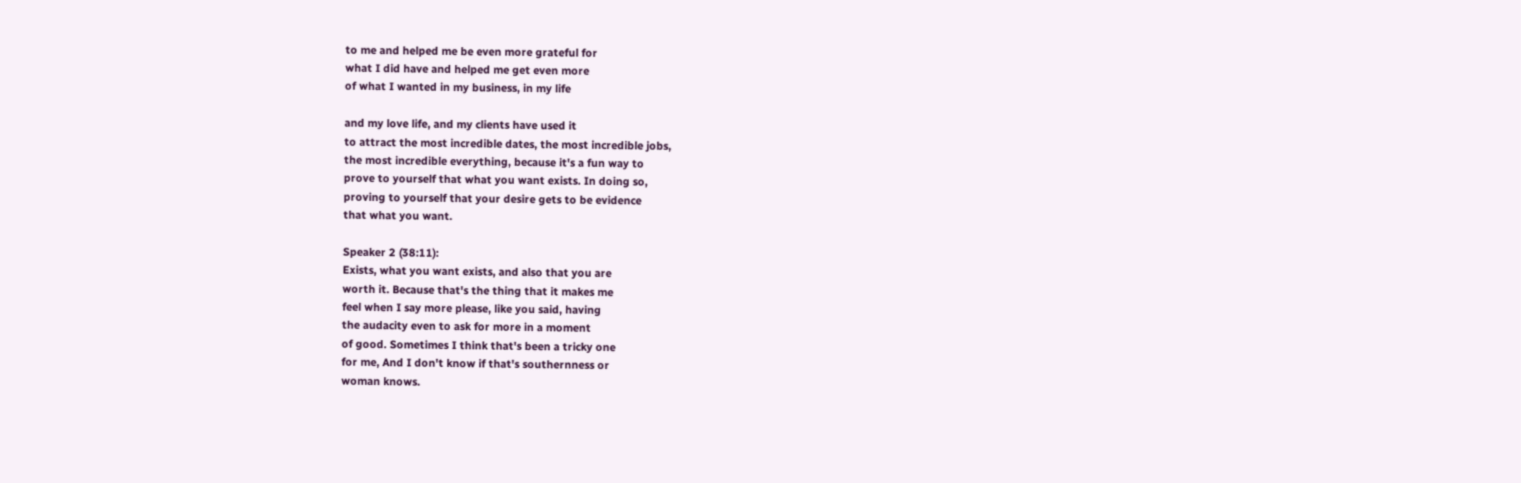to me and helped me be even more grateful for
what I did have and helped me get even more
of what I wanted in my business, in my life

and my love life, and my clients have used it
to attract the most incredible dates, the most incredible jobs,
the most incredible everything, because it's a fun way to
prove to yourself that what you want exists. In doing so,
proving to yourself that your desire gets to be evidence
that what you want.

Speaker 2 (38:11):
Exists, what you want exists, and also that you are
worth it. Because that's the thing that it makes me
feel when I say more please, like you said, having
the audacity even to ask for more in a moment
of good. Sometimes I think that's been a tricky one
for me, And I don't know if that's southernness or
woman knows.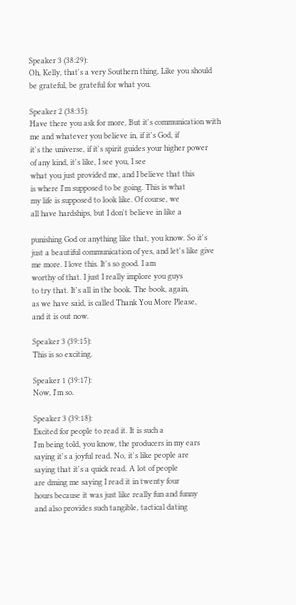Speaker 3 (38:29):
Oh, Kelly, that's a very Southern thing, Like you should
be grateful, be grateful for what you.

Speaker 2 (38:35):
Have there you ask for more, But it's communication with
me and whatever you believe in, if it's God, if
it's the universe, if it's spirit guides your higher power
of any kind, it's like, I see you, I see
what you just provided me, and I believe that this
is where I'm supposed to be going. This is what
my life is supposed to look like. Of course, we
all have hardships, but I don't believe in like a

punishing God or anything like that, you know. So it's
just a beautiful communication of yes, and let's like give
me more. I love this. It's so good. I am
worthy of that. I just I really implore you guys
to try that. It's all in the book. The book, again,
as we have said, is called Thank You More Please,
and it is out now.

Speaker 3 (39:15):
This is so exciting.

Speaker 1 (39:17):
Now, I'm so.

Speaker 3 (39:18):
Excited for people to read it. It is such a
I'm being told, you know, the producers in my ears
saying it's a joyful read. No, it's like people are
saying that it's a quick read. A lot of people
are dming me saying I read it in twenty four
hours because it was just like really fun and funny
and also provides such tangible, tactical dating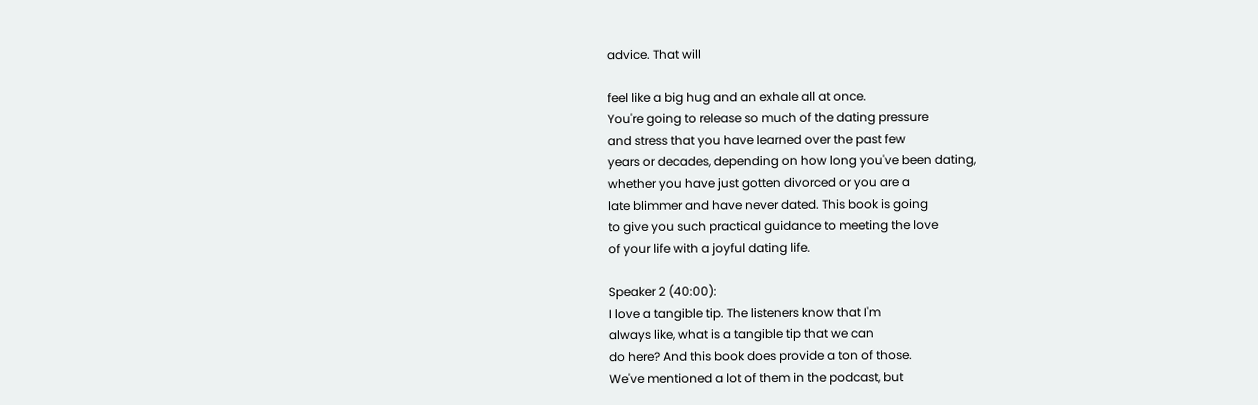advice. That will

feel like a big hug and an exhale all at once.
You're going to release so much of the dating pressure
and stress that you have learned over the past few
years or decades, depending on how long you've been dating,
whether you have just gotten divorced or you are a
late blimmer and have never dated. This book is going
to give you such practical guidance to meeting the love
of your life with a joyful dating life.

Speaker 2 (40:00):
I love a tangible tip. The listeners know that I'm
always like, what is a tangible tip that we can
do here? And this book does provide a ton of those.
We've mentioned a lot of them in the podcast, but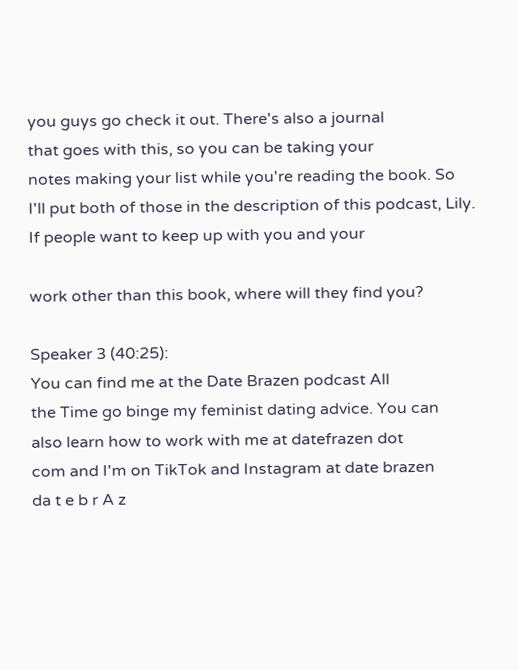you guys go check it out. There's also a journal
that goes with this, so you can be taking your
notes making your list while you're reading the book. So
I'll put both of those in the description of this podcast, Lily.
If people want to keep up with you and your

work other than this book, where will they find you?

Speaker 3 (40:25):
You can find me at the Date Brazen podcast All
the Time go binge my feminist dating advice. You can
also learn how to work with me at datefrazen dot
com and I'm on TikTok and Instagram at date brazen
da t e b r A z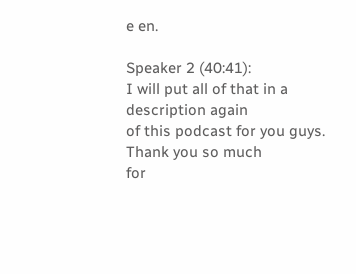e en.

Speaker 2 (40:41):
I will put all of that in a description again
of this podcast for you guys. Thank you so much
for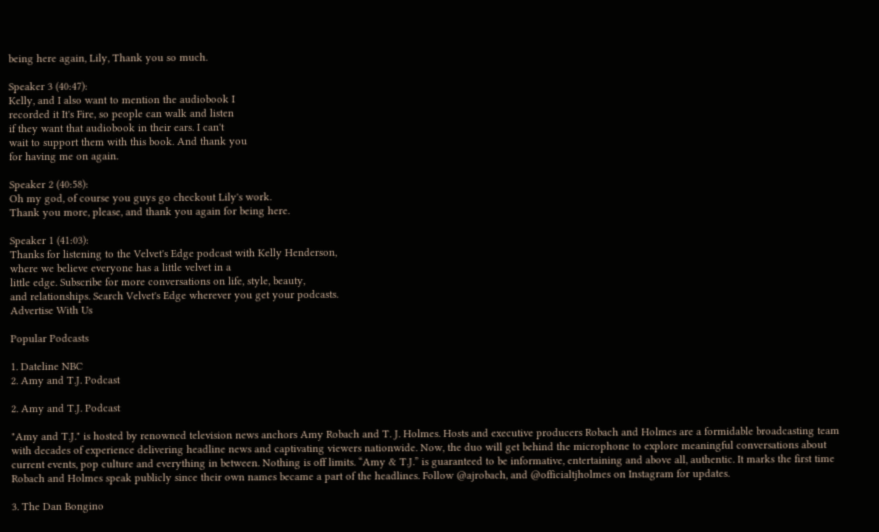being here again, Lily, Thank you so much.

Speaker 3 (40:47):
Kelly, and I also want to mention the audiobook I
recorded it It's Fire, so people can walk and listen
if they want that audiobook in their ears. I can't
wait to support them with this book. And thank you
for having me on again.

Speaker 2 (40:58):
Oh my god, of course you guys go checkout Lily's work.
Thank you more, please, and thank you again for being here.

Speaker 1 (41:03):
Thanks for listening to the Velvet's Edge podcast with Kelly Henderson,
where we believe everyone has a little velvet in a
little edge. Subscribe for more conversations on life, style, beauty,
and relationships. Search Velvet's Edge wherever you get your podcasts.
Advertise With Us

Popular Podcasts

1. Dateline NBC
2. Amy and T.J. Podcast

2. Amy and T.J. Podcast

"Amy and T.J." is hosted by renowned television news anchors Amy Robach and T. J. Holmes. Hosts and executive producers Robach and Holmes are a formidable broadcasting team with decades of experience delivering headline news and captivating viewers nationwide. Now, the duo will get behind the microphone to explore meaningful conversations about current events, pop culture and everything in between. Nothing is off limits. “Amy & T.J.” is guaranteed to be informative, entertaining and above all, authentic. It marks the first time Robach and Holmes speak publicly since their own names became a part of the headlines. Follow @ajrobach, and @officialtjholmes on Instagram for updates.

3. The Dan Bongino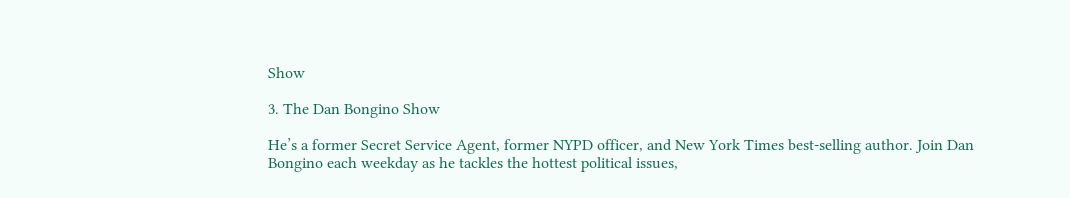Show

3. The Dan Bongino Show

He’s a former Secret Service Agent, former NYPD officer, and New York Times best-selling author. Join Dan Bongino each weekday as he tackles the hottest political issues,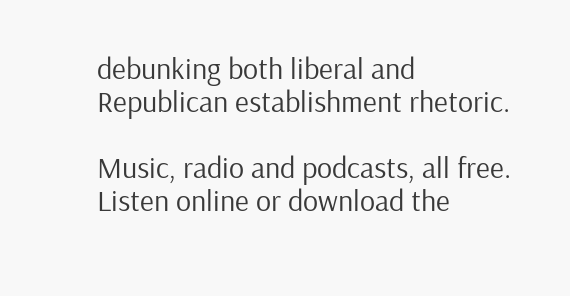debunking both liberal and Republican establishment rhetoric.

Music, radio and podcasts, all free. Listen online or download the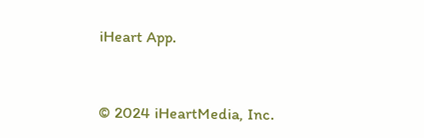iHeart App.


© 2024 iHeartMedia, Inc.